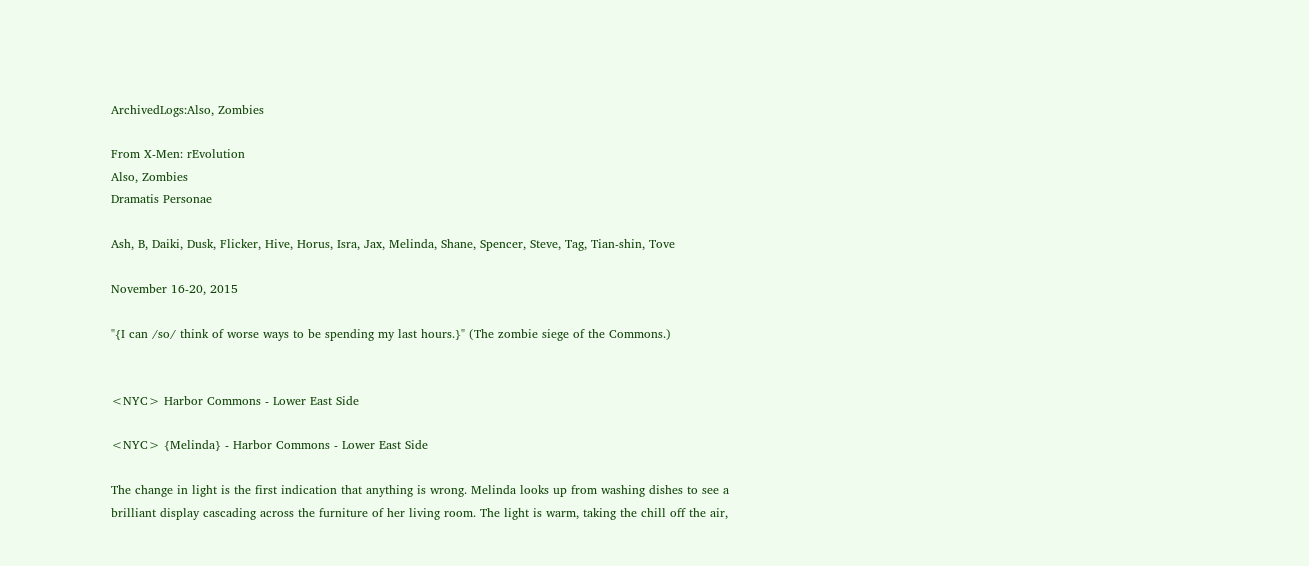ArchivedLogs:Also, Zombies

From X-Men: rEvolution
Also, Zombies
Dramatis Personae

Ash, B, Daiki, Dusk, Flicker, Hive, Horus, Isra, Jax, Melinda, Shane, Spencer, Steve, Tag, Tian-shin, Tove

November 16-20, 2015

"{I can /so/ think of worse ways to be spending my last hours.}" (The zombie siege of the Commons.)


<NYC> Harbor Commons - Lower East Side

<NYC> {Melinda} - Harbor Commons - Lower East Side

The change in light is the first indication that anything is wrong. Melinda looks up from washing dishes to see a brilliant display cascading across the furniture of her living room. The light is warm, taking the chill off the air,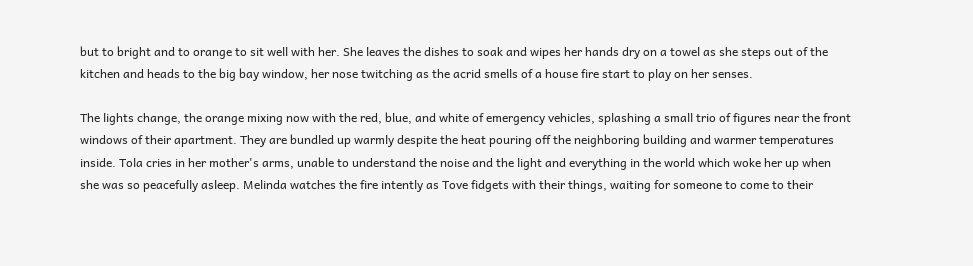but to bright and to orange to sit well with her. She leaves the dishes to soak and wipes her hands dry on a towel as she steps out of the kitchen and heads to the big bay window, her nose twitching as the acrid smells of a house fire start to play on her senses.

The lights change, the orange mixing now with the red, blue, and white of emergency vehicles, splashing a small trio of figures near the front windows of their apartment. They are bundled up warmly despite the heat pouring off the neighboring building and warmer temperatures inside. Tola cries in her mother's arms, unable to understand the noise and the light and everything in the world which woke her up when she was so peacefully asleep. Melinda watches the fire intently as Tove fidgets with their things, waiting for someone to come to their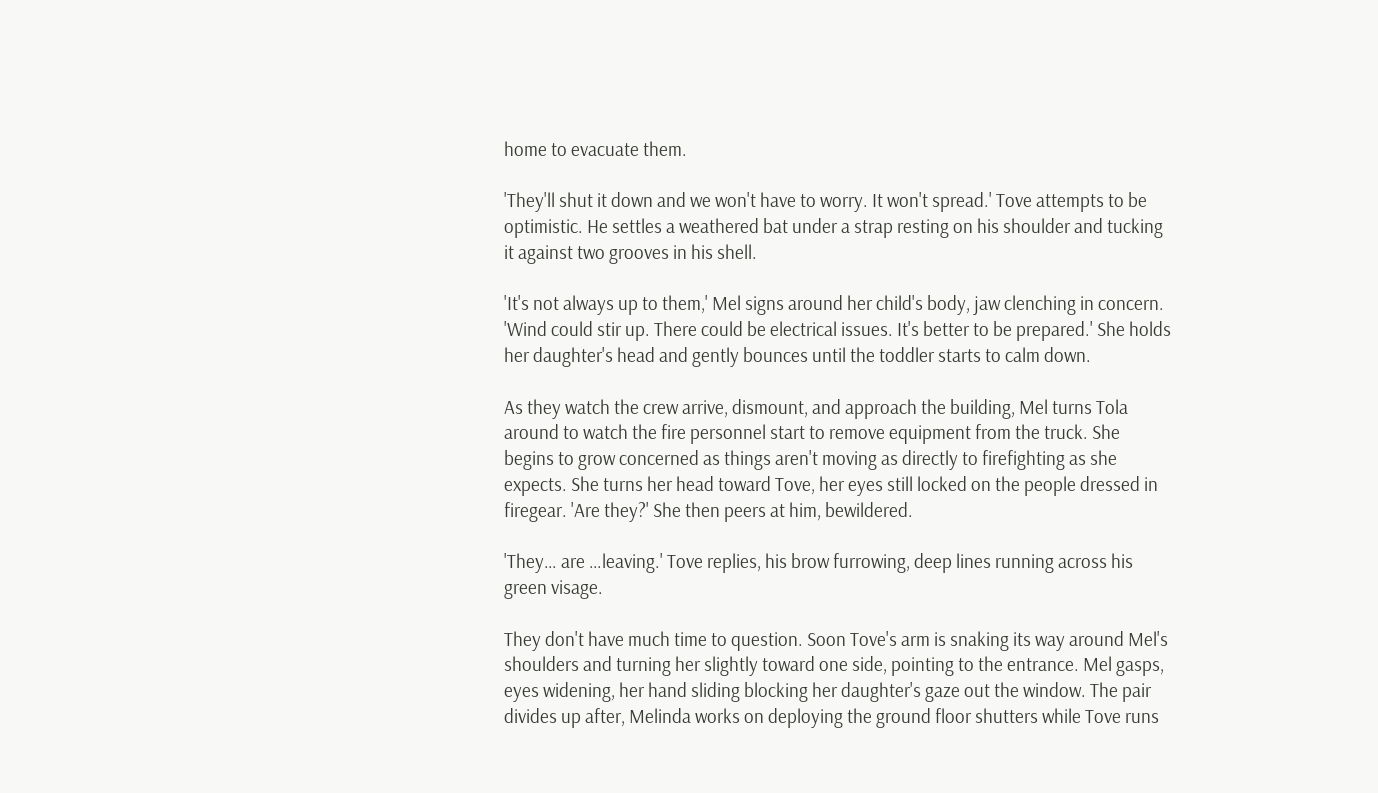home to evacuate them.

'They'll shut it down and we won't have to worry. It won't spread.' Tove attempts to be optimistic. He settles a weathered bat under a strap resting on his shoulder and tucking it against two grooves in his shell.

'It's not always up to them,' Mel signs around her child's body, jaw clenching in concern. 'Wind could stir up. There could be electrical issues. It's better to be prepared.' She holds her daughter's head and gently bounces until the toddler starts to calm down.

As they watch the crew arrive, dismount, and approach the building, Mel turns Tola around to watch the fire personnel start to remove equipment from the truck. She begins to grow concerned as things aren't moving as directly to firefighting as she expects. She turns her head toward Tove, her eyes still locked on the people dressed in firegear. 'Are they?' She then peers at him, bewildered.

'They… are …leaving.' Tove replies, his brow furrowing, deep lines running across his green visage.

They don't have much time to question. Soon Tove's arm is snaking its way around Mel's shoulders and turning her slightly toward one side, pointing to the entrance. Mel gasps, eyes widening, her hand sliding blocking her daughter's gaze out the window. The pair divides up after, Melinda works on deploying the ground floor shutters while Tove runs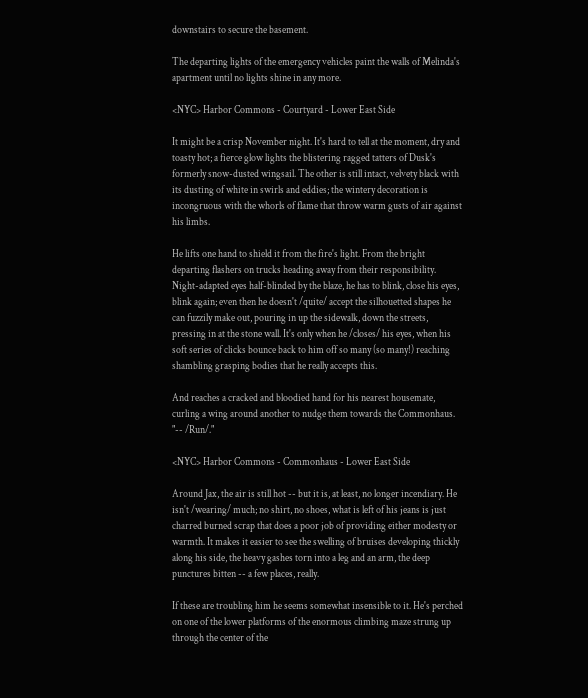downstairs to secure the basement.

The departing lights of the emergency vehicles paint the walls of Melinda's apartment until no lights shine in any more.

<NYC> Harbor Commons - Courtyard - Lower East Side

It might be a crisp November night. It's hard to tell at the moment, dry and toasty hot; a fierce glow lights the blistering ragged tatters of Dusk's formerly snow-dusted wingsail. The other is still intact, velvety black with its dusting of white in swirls and eddies; the wintery decoration is incongruous with the whorls of flame that throw warm gusts of air against his limbs.

He lifts one hand to shield it from the fire's light. From the bright departing flashers on trucks heading away from their responsibility. Night-adapted eyes half-blinded by the blaze, he has to blink, close his eyes, blink again; even then he doesn't /quite/ accept the silhouetted shapes he can fuzzily make out, pouring in up the sidewalk, down the streets, pressing in at the stone wall. It's only when he /closes/ his eyes, when his soft series of clicks bounce back to him off so many (so many!) reaching shambling grasping bodies that he really accepts this.

And reaches a cracked and bloodied hand for his nearest housemate, curling a wing around another to nudge them towards the Commonhaus. "-- /Run/."

<NYC> Harbor Commons - Commonhaus - Lower East Side

Around Jax, the air is still hot -- but it is, at least, no longer incendiary. He isn't /wearing/ much; no shirt, no shoes, what is left of his jeans is just charred burned scrap that does a poor job of providing either modesty or warmth. It makes it easier to see the swelling of bruises developing thickly along his side, the heavy gashes torn into a leg and an arm, the deep punctures bitten -- a few places, really.

If these are troubling him he seems somewhat insensible to it. He's perched on one of the lower platforms of the enormous climbing maze strung up through the center of the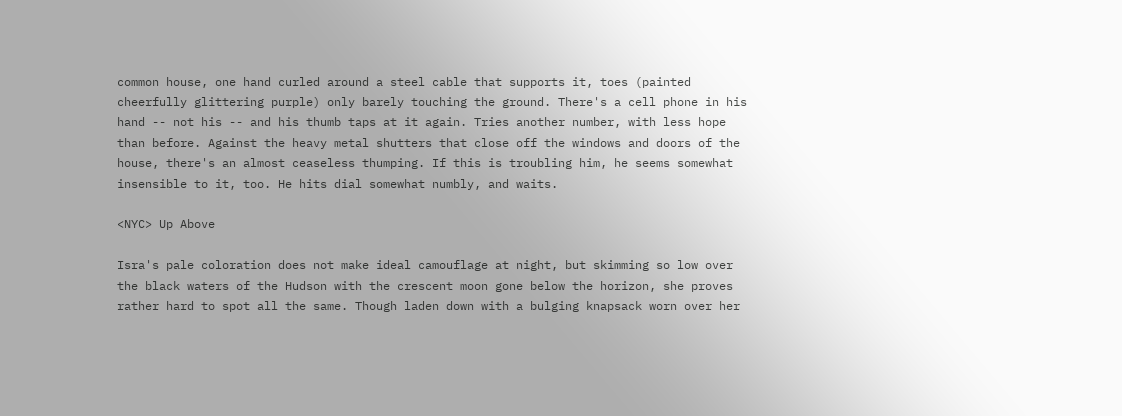common house, one hand curled around a steel cable that supports it, toes (painted cheerfully glittering purple) only barely touching the ground. There's a cell phone in his hand -- not his -- and his thumb taps at it again. Tries another number, with less hope than before. Against the heavy metal shutters that close off the windows and doors of the house, there's an almost ceaseless thumping. If this is troubling him, he seems somewhat insensible to it, too. He hits dial somewhat numbly, and waits.

<NYC> Up Above

Isra's pale coloration does not make ideal camouflage at night, but skimming so low over the black waters of the Hudson with the crescent moon gone below the horizon, she proves rather hard to spot all the same. Though laden down with a bulging knapsack worn over her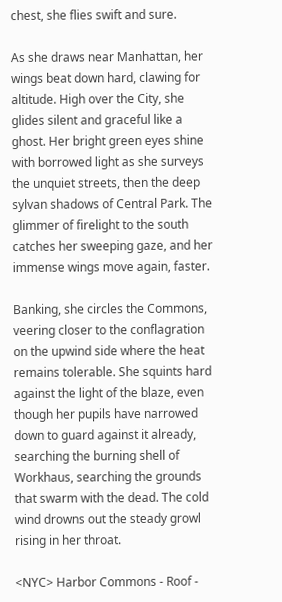chest, she flies swift and sure.

As she draws near Manhattan, her wings beat down hard, clawing for altitude. High over the City, she glides silent and graceful like a ghost. Her bright green eyes shine with borrowed light as she surveys the unquiet streets, then the deep sylvan shadows of Central Park. The glimmer of firelight to the south catches her sweeping gaze, and her immense wings move again, faster.

Banking, she circles the Commons, veering closer to the conflagration on the upwind side where the heat remains tolerable. She squints hard against the light of the blaze, even though her pupils have narrowed down to guard against it already, searching the burning shell of Workhaus, searching the grounds that swarm with the dead. The cold wind drowns out the steady growl rising in her throat.

<NYC> Harbor Commons - Roof -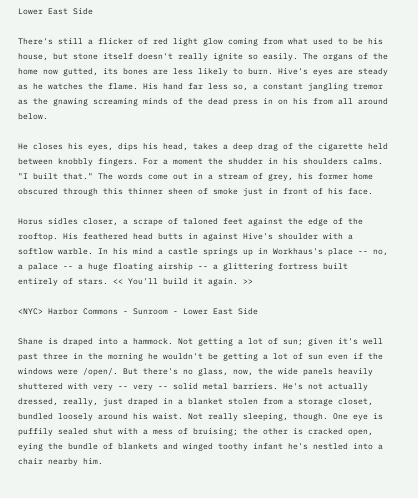Lower East Side

There's still a flicker of red light glow coming from what used to be his house, but stone itself doesn't really ignite so easily. The organs of the home now gutted, its bones are less likely to burn. Hive's eyes are steady as he watches the flame. His hand far less so, a constant jangling tremor as the gnawing screaming minds of the dead press in on his from all around below.

He closes his eyes, dips his head, takes a deep drag of the cigarette held between knobbly fingers. For a moment the shudder in his shoulders calms. "I built that." The words come out in a stream of grey, his former home obscured through this thinner sheen of smoke just in front of his face.

Horus sidles closer, a scrape of taloned feet against the edge of the rooftop. His feathered head butts in against Hive's shoulder with a softlow warble. In his mind a castle springs up in Workhaus's place -- no, a palace -- a huge floating airship -- a glittering fortress built entirely of stars. << You'll build it again. >>

<NYC> Harbor Commons - Sunroom - Lower East Side

Shane is draped into a hammock. Not getting a lot of sun; given it's well past three in the morning he wouldn't be getting a lot of sun even if the windows were /open/. But there's no glass, now, the wide panels heavily shuttered with very -- very -- solid metal barriers. He's not actually dressed, really, just draped in a blanket stolen from a storage closet, bundled loosely around his waist. Not really sleeping, though. One eye is puffily sealed shut with a mess of bruising; the other is cracked open, eying the bundle of blankets and winged toothy infant he's nestled into a chair nearby him.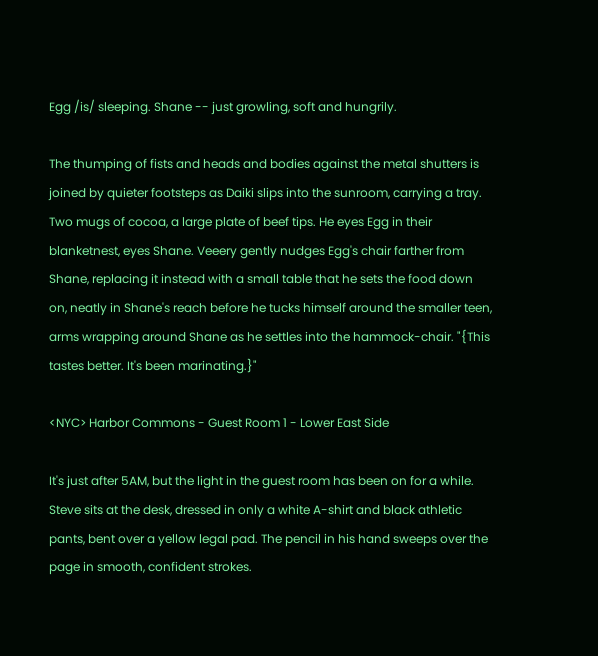Egg /is/ sleeping. Shane -- just growling, soft and hungrily.

The thumping of fists and heads and bodies against the metal shutters is joined by quieter footsteps as Daiki slips into the sunroom, carrying a tray. Two mugs of cocoa, a large plate of beef tips. He eyes Egg in their blanketnest, eyes Shane. Veeery gently nudges Egg's chair farther from Shane, replacing it instead with a small table that he sets the food down on, neatly in Shane's reach before he tucks himself around the smaller teen, arms wrapping around Shane as he settles into the hammock-chair. "{This tastes better. It's been marinating.}"

<NYC> Harbor Commons - Guest Room 1 - Lower East Side

It's just after 5AM, but the light in the guest room has been on for a while. Steve sits at the desk, dressed in only a white A-shirt and black athletic pants, bent over a yellow legal pad. The pencil in his hand sweeps over the page in smooth, confident strokes.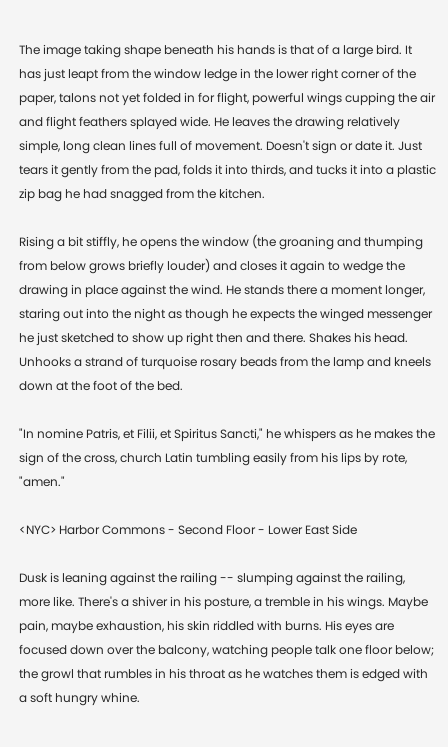The image taking shape beneath his hands is that of a large bird. It has just leapt from the window ledge in the lower right corner of the paper, talons not yet folded in for flight, powerful wings cupping the air and flight feathers splayed wide. He leaves the drawing relatively simple, long clean lines full of movement. Doesn't sign or date it. Just tears it gently from the pad, folds it into thirds, and tucks it into a plastic zip bag he had snagged from the kitchen.

Rising a bit stiffly, he opens the window (the groaning and thumping from below grows briefly louder) and closes it again to wedge the drawing in place against the wind. He stands there a moment longer, staring out into the night as though he expects the winged messenger he just sketched to show up right then and there. Shakes his head. Unhooks a strand of turquoise rosary beads from the lamp and kneels down at the foot of the bed.

"In nomine Patris, et Filii, et Spiritus Sancti," he whispers as he makes the sign of the cross, church Latin tumbling easily from his lips by rote, "amen."

<NYC> Harbor Commons - Second Floor - Lower East Side

Dusk is leaning against the railing -- slumping against the railing, more like. There's a shiver in his posture, a tremble in his wings. Maybe pain, maybe exhaustion, his skin riddled with burns. His eyes are focused down over the balcony, watching people talk one floor below; the growl that rumbles in his throat as he watches them is edged with a soft hungry whine.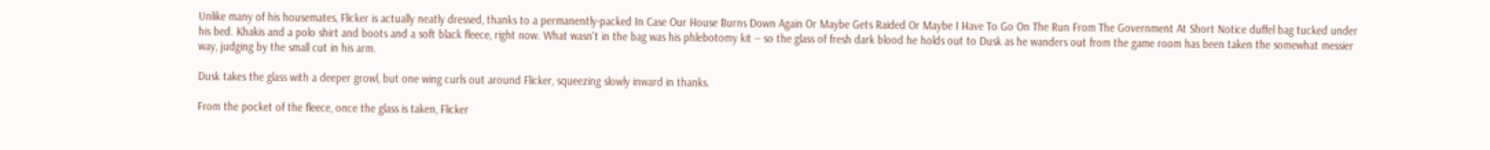Unlike many of his housemates, Flicker is actually neatly dressed, thanks to a permanently-packed In Case Our House Burns Down Again Or Maybe Gets Raided Or Maybe I Have To Go On The Run From The Government At Short Notice duffel bag tucked under his bed. Khakis and a polo shirt and boots and a soft black fleece, right now. What wasn't in the bag was his phlebotomy kit -- so the glass of fresh dark blood he holds out to Dusk as he wanders out from the game room has been taken the somewhat messier way, judging by the small cut in his arm.

Dusk takes the glass with a deeper growl, but one wing curls out around Flicker, squeezing slowly inward in thanks.

From the pocket of the fleece, once the glass is taken, Flicker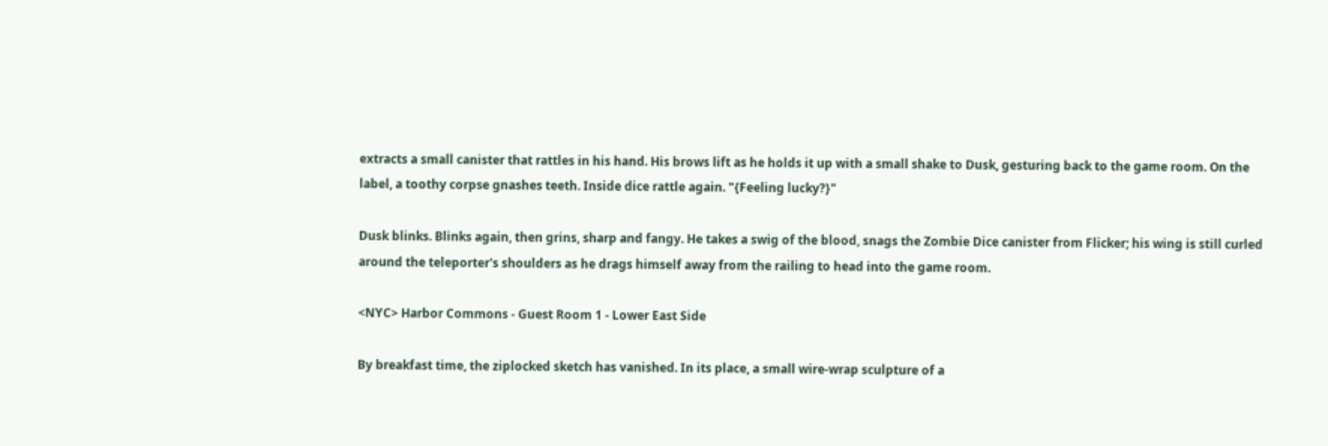extracts a small canister that rattles in his hand. His brows lift as he holds it up with a small shake to Dusk, gesturing back to the game room. On the label, a toothy corpse gnashes teeth. Inside dice rattle again. "{Feeling lucky?}"

Dusk blinks. Blinks again, then grins, sharp and fangy. He takes a swig of the blood, snags the Zombie Dice canister from Flicker; his wing is still curled around the teleporter's shoulders as he drags himself away from the railing to head into the game room.

<NYC> Harbor Commons - Guest Room 1 - Lower East Side

By breakfast time, the ziplocked sketch has vanished. In its place, a small wire-wrap sculpture of a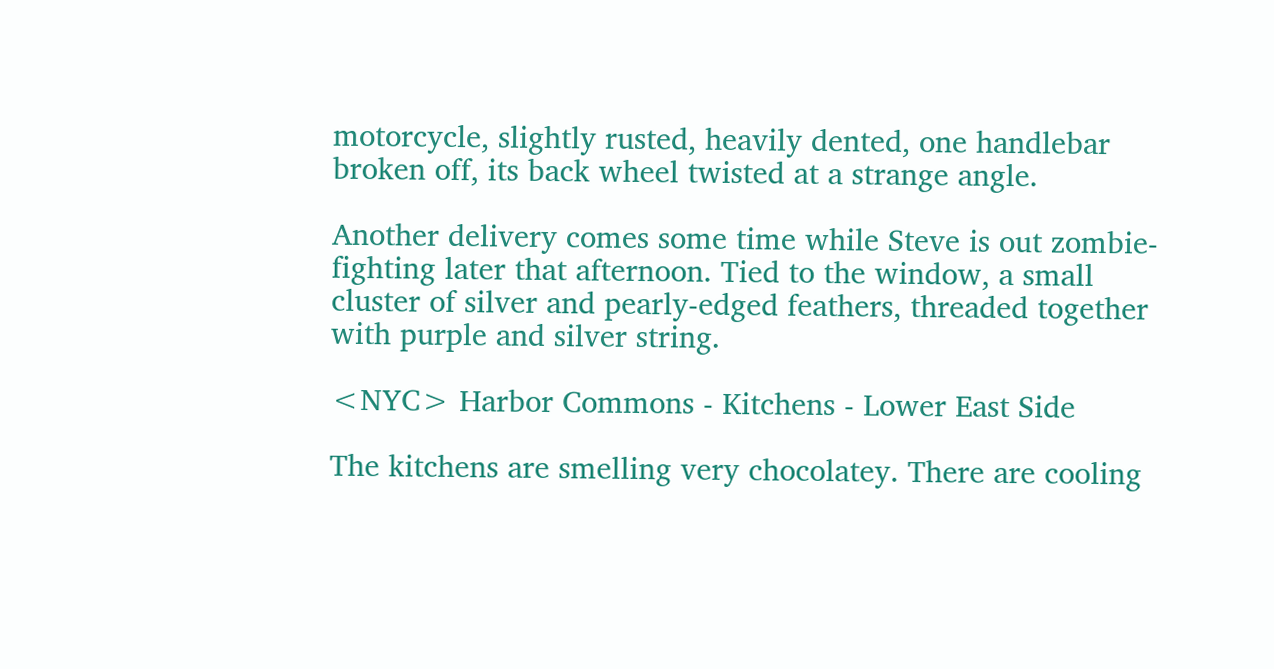motorcycle, slightly rusted, heavily dented, one handlebar broken off, its back wheel twisted at a strange angle.

Another delivery comes some time while Steve is out zombie-fighting later that afternoon. Tied to the window, a small cluster of silver and pearly-edged feathers, threaded together with purple and silver string.

<NYC> Harbor Commons - Kitchens - Lower East Side

The kitchens are smelling very chocolatey. There are cooling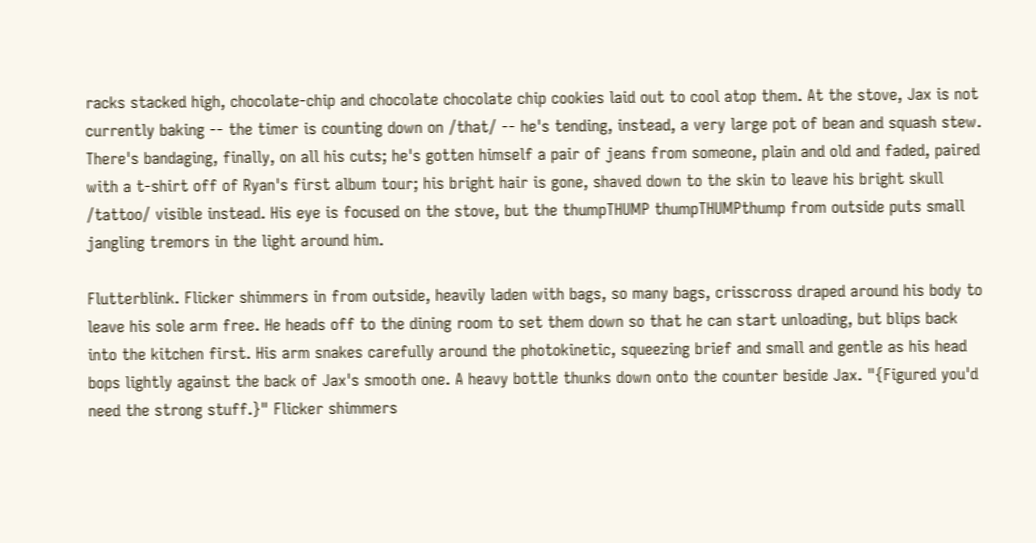racks stacked high, chocolate-chip and chocolate chocolate chip cookies laid out to cool atop them. At the stove, Jax is not currently baking -- the timer is counting down on /that/ -- he's tending, instead, a very large pot of bean and squash stew. There's bandaging, finally, on all his cuts; he's gotten himself a pair of jeans from someone, plain and old and faded, paired with a t-shirt off of Ryan's first album tour; his bright hair is gone, shaved down to the skin to leave his bright skull /tattoo/ visible instead. His eye is focused on the stove, but the thumpTHUMP thumpTHUMPthump from outside puts small jangling tremors in the light around him.

Flutterblink. Flicker shimmers in from outside, heavily laden with bags, so many bags, crisscross draped around his body to leave his sole arm free. He heads off to the dining room to set them down so that he can start unloading, but blips back into the kitchen first. His arm snakes carefully around the photokinetic, squeezing brief and small and gentle as his head bops lightly against the back of Jax's smooth one. A heavy bottle thunks down onto the counter beside Jax. "{Figured you'd need the strong stuff.}" Flicker shimmers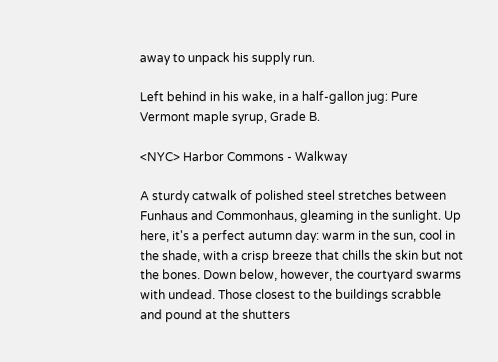away to unpack his supply run.

Left behind in his wake, in a half-gallon jug: Pure Vermont maple syrup, Grade B.

<NYC> Harbor Commons - Walkway

A sturdy catwalk of polished steel stretches between Funhaus and Commonhaus, gleaming in the sunlight. Up here, it's a perfect autumn day: warm in the sun, cool in the shade, with a crisp breeze that chills the skin but not the bones. Down below, however, the courtyard swarms with undead. Those closest to the buildings scrabble and pound at the shutters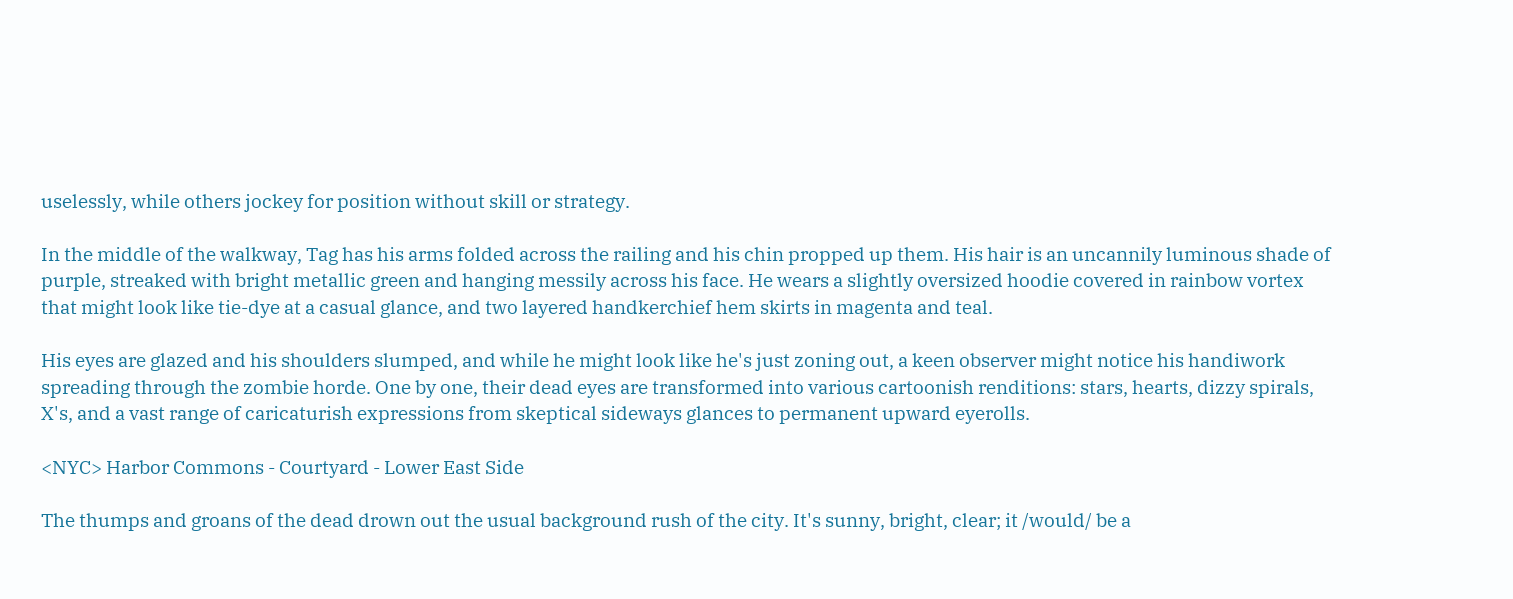uselessly, while others jockey for position without skill or strategy.

In the middle of the walkway, Tag has his arms folded across the railing and his chin propped up them. His hair is an uncannily luminous shade of purple, streaked with bright metallic green and hanging messily across his face. He wears a slightly oversized hoodie covered in rainbow vortex that might look like tie-dye at a casual glance, and two layered handkerchief hem skirts in magenta and teal.

His eyes are glazed and his shoulders slumped, and while he might look like he's just zoning out, a keen observer might notice his handiwork spreading through the zombie horde. One by one, their dead eyes are transformed into various cartoonish renditions: stars, hearts, dizzy spirals, X's, and a vast range of caricaturish expressions from skeptical sideways glances to permanent upward eyerolls.

<NYC> Harbor Commons - Courtyard - Lower East Side

The thumps and groans of the dead drown out the usual background rush of the city. It's sunny, bright, clear; it /would/ be a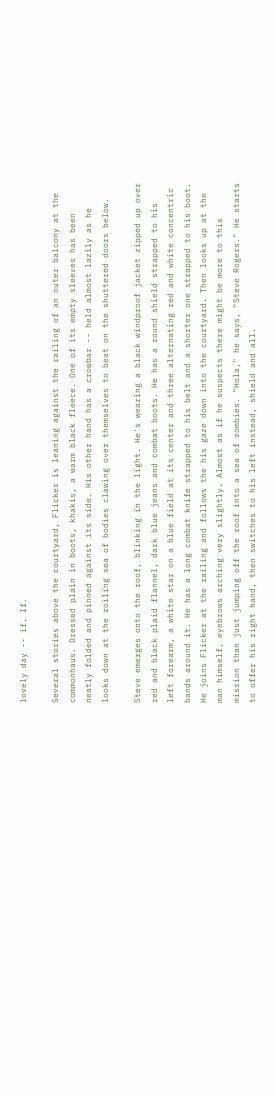lovely day -- if. If.

Several stories above the courtyard, Flicker is leaning against the railing of an outer balcony at the commonhaus. Dressed plain in boots, khakis, a warm black fleece. One of its empty sleeves has been neatly folded and pinned against its side. His other hand has a crowbar -- held almost lazily as he looks down at the roiling sea of bodies clawing over themselves to beat on the shuttered doors below.

Steve emerges onto the roof, blinking in the light. He's wearing a black windproof jacket zipped up over red and black plaid flannel, dark blue jeans and combat boots. He has a round shield strapped to his left forearm, a white star on a blue field at its center and three alternating red and white concentric bands around it. He has a long combat knife strapped to his belt and a shorter one strapped to his boot. He joins Flicker at the railing and follows the his gaze down into the courtyard. Then looks up at the man himself, eyebrows arching very slightly. Almost as if he suspects there might be more to this mission than just jumping off the roof into a sea of zombies. "Hola," he says, "Steve Rogers." He starts to offer his right hand, then switches to his left instead, shield and all.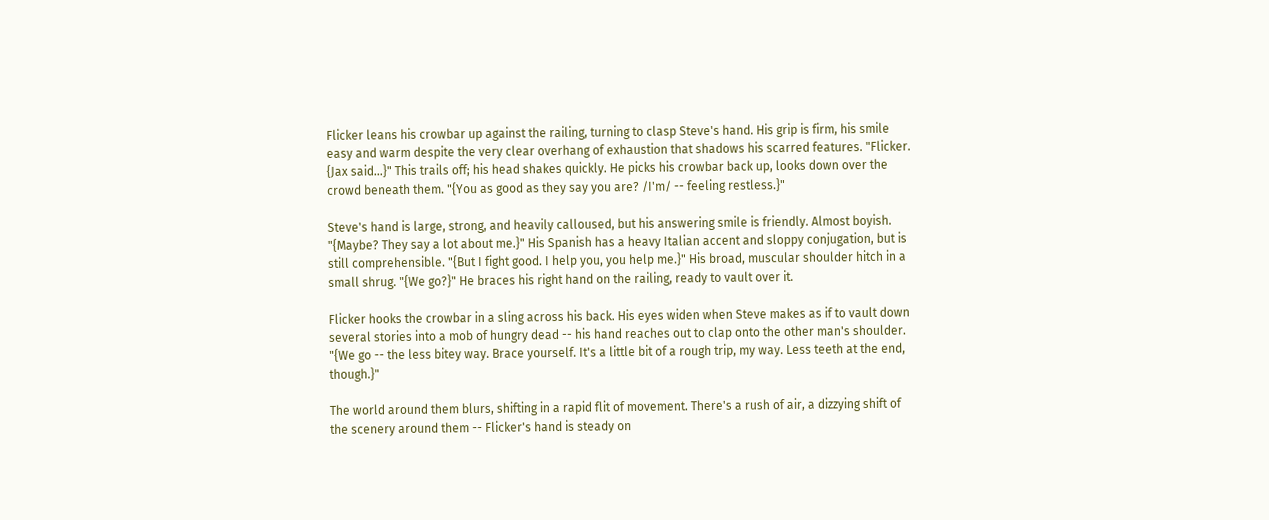Flicker leans his crowbar up against the railing, turning to clasp Steve's hand. His grip is firm, his smile easy and warm despite the very clear overhang of exhaustion that shadows his scarred features. "Flicker. {Jax said...}" This trails off; his head shakes quickly. He picks his crowbar back up, looks down over the crowd beneath them. "{You as good as they say you are? /I'm/ -- feeling restless.}"

Steve's hand is large, strong, and heavily calloused, but his answering smile is friendly. Almost boyish. "{Maybe? They say a lot about me.}" His Spanish has a heavy Italian accent and sloppy conjugation, but is still comprehensible. "{But I fight good. I help you, you help me.}" His broad, muscular shoulder hitch in a small shrug. "{We go?}" He braces his right hand on the railing, ready to vault over it.

Flicker hooks the crowbar in a sling across his back. His eyes widen when Steve makes as if to vault down several stories into a mob of hungry dead -- his hand reaches out to clap onto the other man's shoulder. "{We go -- the less bitey way. Brace yourself. It's a little bit of a rough trip, my way. Less teeth at the end, though.}"

The world around them blurs, shifting in a rapid flit of movement. There's a rush of air, a dizzying shift of the scenery around them -- Flicker's hand is steady on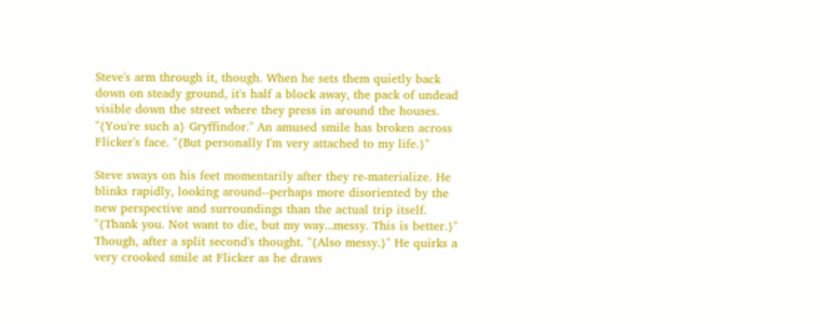Steve's arm through it, though. When he sets them quietly back down on steady ground, it's half a block away, the pack of undead visible down the street where they press in around the houses. "{You're such a} Gryffindor." An amused smile has broken across Flicker's face. "{But personally I'm very attached to my life.}"

Steve sways on his feet momentarily after they re-materialize. He blinks rapidly, looking around--perhaps more disoriented by the new perspective and surroundings than the actual trip itself. "{Thank you. Not want to die, but my way...messy. This is better.}" Though, after a split second's thought. "{Also messy.}" He quirks a very crooked smile at Flicker as he draws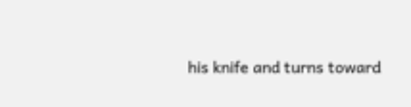his knife and turns toward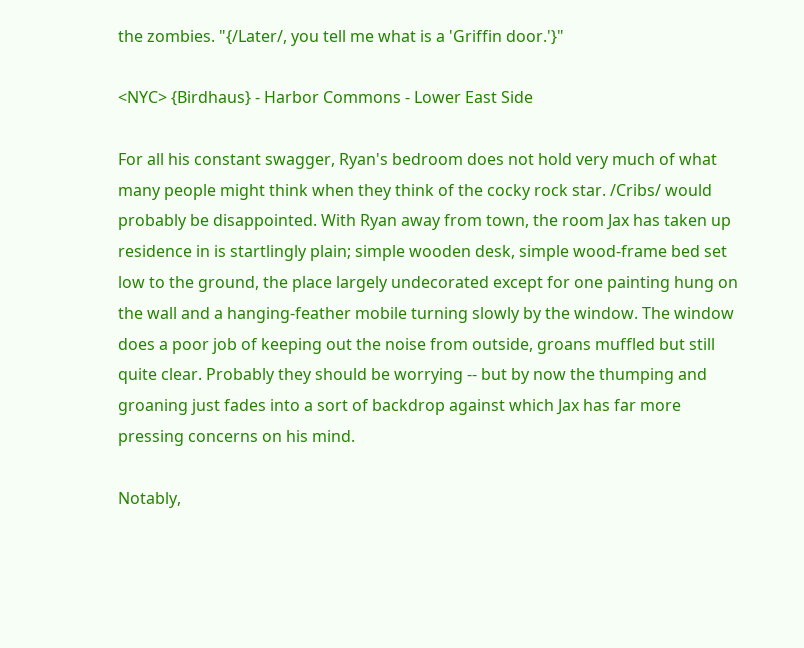the zombies. "{/Later/, you tell me what is a 'Griffin door.'}"

<NYC> {Birdhaus} - Harbor Commons - Lower East Side

For all his constant swagger, Ryan's bedroom does not hold very much of what many people might think when they think of the cocky rock star. /Cribs/ would probably be disappointed. With Ryan away from town, the room Jax has taken up residence in is startlingly plain; simple wooden desk, simple wood-frame bed set low to the ground, the place largely undecorated except for one painting hung on the wall and a hanging-feather mobile turning slowly by the window. The window does a poor job of keeping out the noise from outside, groans muffled but still quite clear. Probably they should be worrying -- but by now the thumping and groaning just fades into a sort of backdrop against which Jax has far more pressing concerns on his mind.

Notably,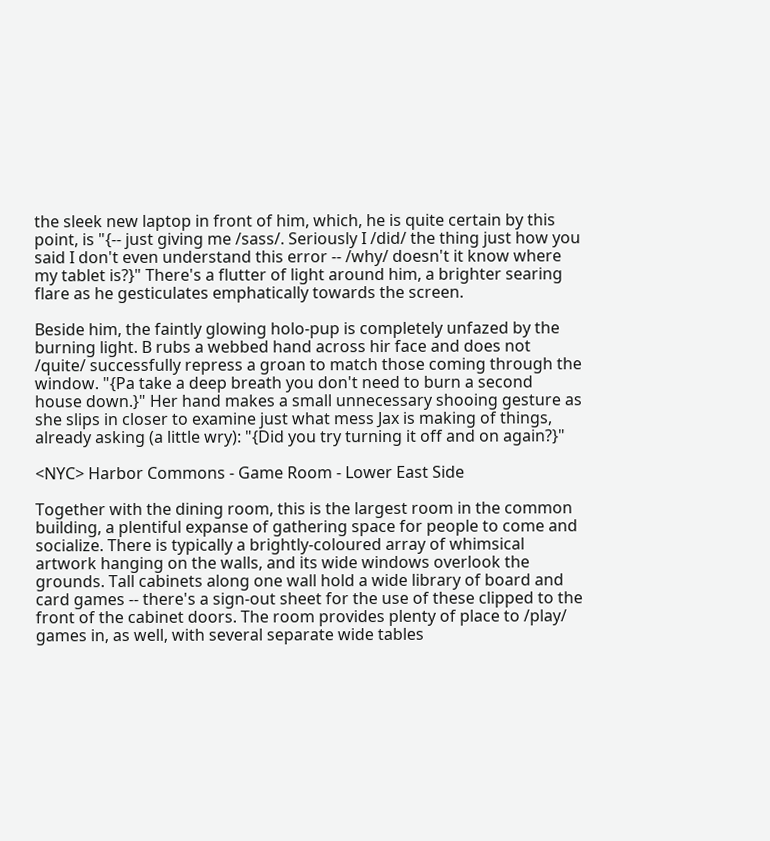the sleek new laptop in front of him, which, he is quite certain by this point, is "{-- just giving me /sass/. Seriously I /did/ the thing just how you said I don't even understand this error -- /why/ doesn't it know where my tablet is?}" There's a flutter of light around him, a brighter searing flare as he gesticulates emphatically towards the screen.

Beside him, the faintly glowing holo-pup is completely unfazed by the burning light. B rubs a webbed hand across hir face and does not /quite/ successfully repress a groan to match those coming through the window. "{Pa take a deep breath you don't need to burn a second house down.}" Her hand makes a small unnecessary shooing gesture as she slips in closer to examine just what mess Jax is making of things, already asking (a little wry): "{Did you try turning it off and on again?}"

<NYC> Harbor Commons - Game Room - Lower East Side

Together with the dining room, this is the largest room in the common building, a plentiful expanse of gathering space for people to come and socialize. There is typically a brightly-coloured array of whimsical artwork hanging on the walls, and its wide windows overlook the grounds. Tall cabinets along one wall hold a wide library of board and card games -- there's a sign-out sheet for the use of these clipped to the front of the cabinet doors. The room provides plenty of place to /play/ games in, as well, with several separate wide tables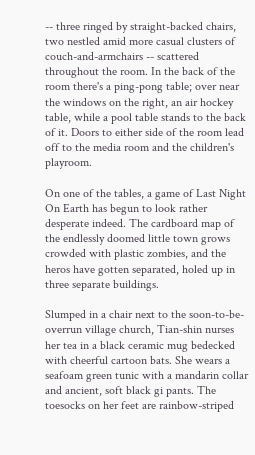-- three ringed by straight-backed chairs, two nestled amid more casual clusters of couch-and-armchairs -- scattered throughout the room. In the back of the room there's a ping-pong table; over near the windows on the right, an air hockey table, while a pool table stands to the back of it. Doors to either side of the room lead off to the media room and the children's playroom.

On one of the tables, a game of Last Night On Earth has begun to look rather desperate indeed. The cardboard map of the endlessly doomed little town grows crowded with plastic zombies, and the heros have gotten separated, holed up in three separate buildings.

Slumped in a chair next to the soon-to-be-overrun village church, Tian-shin nurses her tea in a black ceramic mug bedecked with cheerful cartoon bats. She wears a seafoam green tunic with a mandarin collar and ancient, soft black gi pants. The toesocks on her feet are rainbow-striped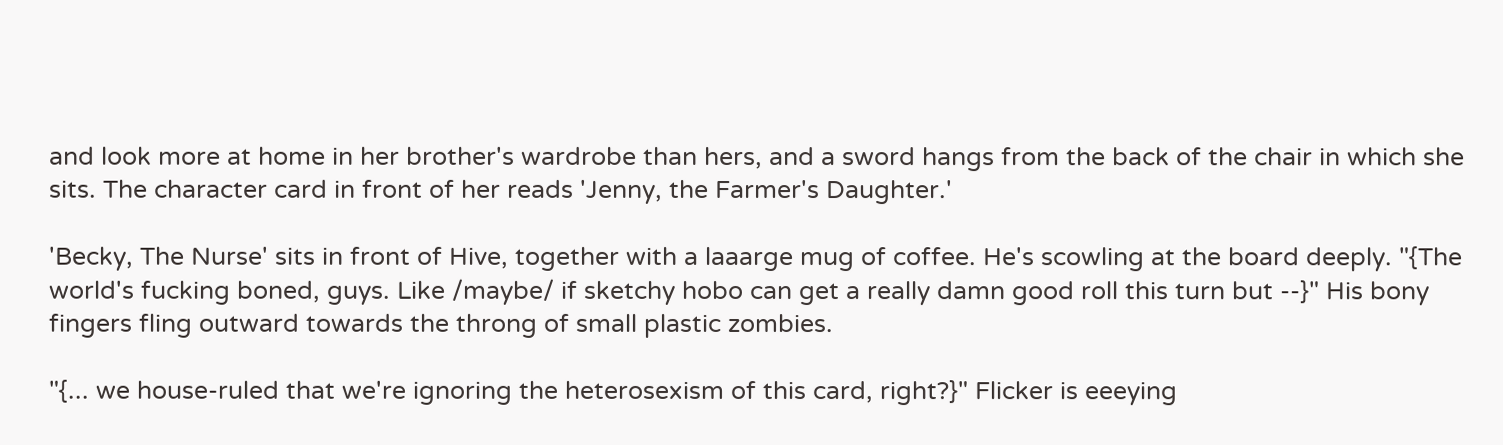and look more at home in her brother's wardrobe than hers, and a sword hangs from the back of the chair in which she sits. The character card in front of her reads 'Jenny, the Farmer's Daughter.'

'Becky, The Nurse' sits in front of Hive, together with a laaarge mug of coffee. He's scowling at the board deeply. "{The world's fucking boned, guys. Like /maybe/ if sketchy hobo can get a really damn good roll this turn but --}" His bony fingers fling outward towards the throng of small plastic zombies.

"{... we house-ruled that we're ignoring the heterosexism of this card, right?}" Flicker is eeeying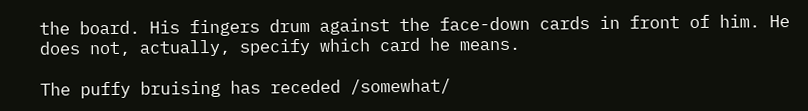the board. His fingers drum against the face-down cards in front of him. He does not, actually, specify which card he means.

The puffy bruising has receded /somewhat/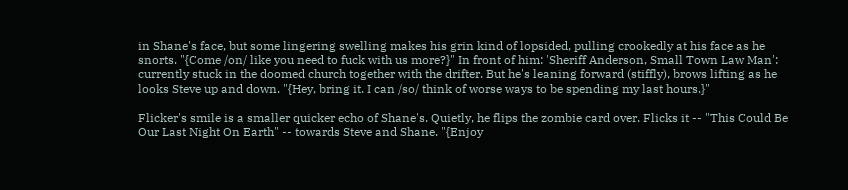in Shane's face, but some lingering swelling makes his grin kind of lopsided, pulling crookedly at his face as he snorts. "{Come /on/ like you need to fuck with us more?}" In front of him: 'Sheriff Anderson, Small Town Law Man': currently stuck in the doomed church together with the drifter. But he's leaning forward (stiffly), brows lifting as he looks Steve up and down. "{Hey, bring it. I can /so/ think of worse ways to be spending my last hours.}"

Flicker's smile is a smaller quicker echo of Shane's. Quietly, he flips the zombie card over. Flicks it -- "This Could Be Our Last Night On Earth" -- towards Steve and Shane. "{Enjoy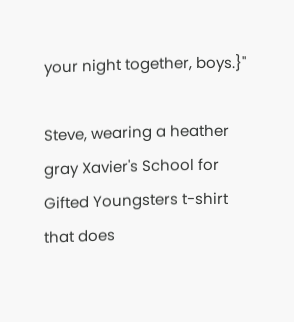your night together, boys.}"

Steve, wearing a heather gray Xavier's School for Gifted Youngsters t-shirt that does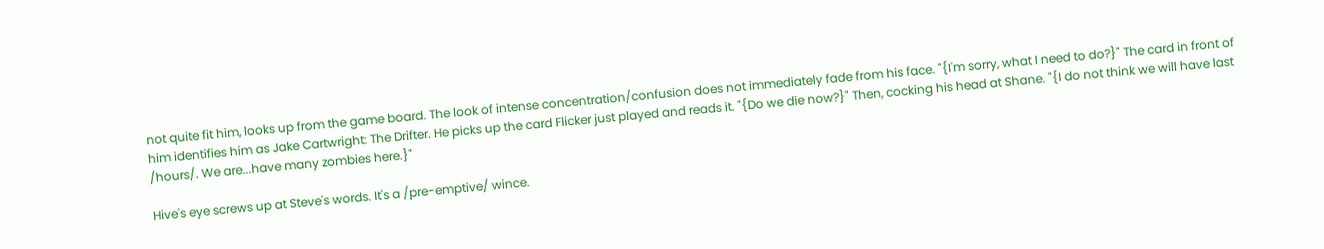not quite fit him, looks up from the game board. The look of intense concentration/confusion does not immediately fade from his face. "{I'm sorry, what I need to do?}" The card in front of him identifies him as Jake Cartwright: The Drifter. He picks up the card Flicker just played and reads it. "{Do we die now?}" Then, cocking his head at Shane. "{I do not think we will have last /hours/. We are...have many zombies here.}"

Hive's eye screws up at Steve's words. It's a /pre-emptive/ wince.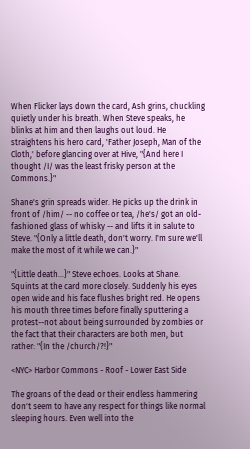When Flicker lays down the card, Ash grins, chuckling quietly under his breath. When Steve speaks, he blinks at him and then laughs out loud. He straightens his hero card, 'Father Joseph, Man of the Cloth,' before glancing over at Hive, "{And here I thought /I/ was the least frisky person at the Commons.}"

Shane's grin spreads wider. He picks up the drink in front of /him/ -- no coffee or tea, /he's/ got an old-fashioned glass of whisky -- and lifts it in salute to Steve. "{Only a little death, don't worry. I'm sure we'll make the most of it while we can.}"

"{Little death...}" Steve echoes. Looks at Shane. Squints at the card more closely. Suddenly his eyes open wide and his face flushes bright red. He opens his mouth three times before finally sputtering a protest--not about being surrounded by zombies or the fact that their characters are both men, but rather: "{In the /church/?!}"

<NYC> Harbor Commons - Roof - Lower East Side

The groans of the dead or their endless hammering don't seem to have any respect for things like normal sleeping hours. Even well into the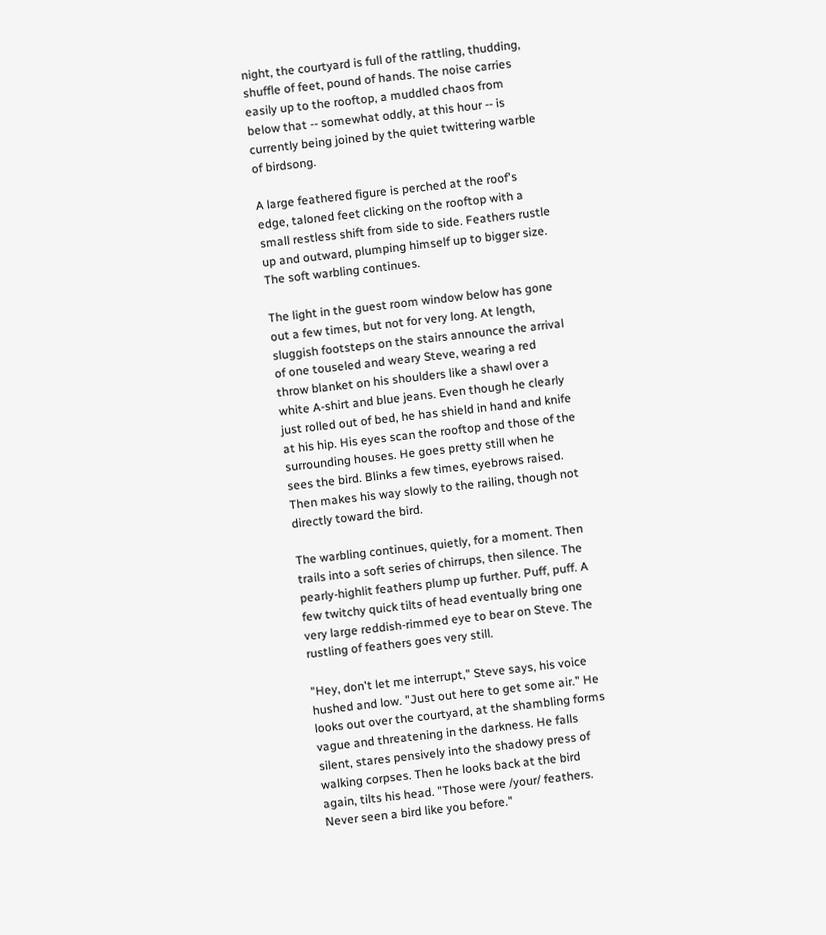night, the courtyard is full of the rattling, thudding, shuffle of feet, pound of hands. The noise carries easily up to the rooftop, a muddled chaos from below that -- somewhat oddly, at this hour -- is currently being joined by the quiet twittering warble of birdsong.

A large feathered figure is perched at the roof's edge, taloned feet clicking on the rooftop with a small restless shift from side to side. Feathers rustle up and outward, plumping himself up to bigger size. The soft warbling continues.

The light in the guest room window below has gone out a few times, but not for very long. At length, sluggish footsteps on the stairs announce the arrival of one touseled and weary Steve, wearing a red throw blanket on his shoulders like a shawl over a white A-shirt and blue jeans. Even though he clearly just rolled out of bed, he has shield in hand and knife at his hip. His eyes scan the rooftop and those of the surrounding houses. He goes pretty still when he sees the bird. Blinks a few times, eyebrows raised. Then makes his way slowly to the railing, though not directly toward the bird.

The warbling continues, quietly, for a moment. Then trails into a soft series of chirrups, then silence. The pearly-highlit feathers plump up further. Puff, puff. A few twitchy quick tilts of head eventually bring one very large reddish-rimmed eye to bear on Steve. The rustling of feathers goes very still.

"Hey, don't let me interrupt," Steve says, his voice hushed and low. "Just out here to get some air." He looks out over the courtyard, at the shambling forms vague and threatening in the darkness. He falls silent, stares pensively into the shadowy press of walking corpses. Then he looks back at the bird again, tilts his head. "Those were /your/ feathers. Never seen a bird like you before."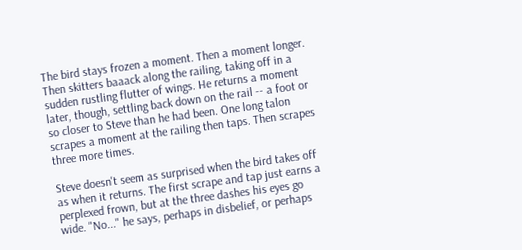The bird stays frozen a moment. Then a moment longer. Then skitters baaack along the railing, taking off in a sudden rustling flutter of wings. He returns a moment later, though, settling back down on the rail -- a foot or so closer to Steve than he had been. One long talon scrapes a moment at the railing then taps. Then scrapes three more times.

Steve doesn't seem as surprised when the bird takes off as when it returns. The first scrape and tap just earns a perplexed frown, but at the three dashes his eyes go wide. "No..." he says, perhaps in disbelief, or perhaps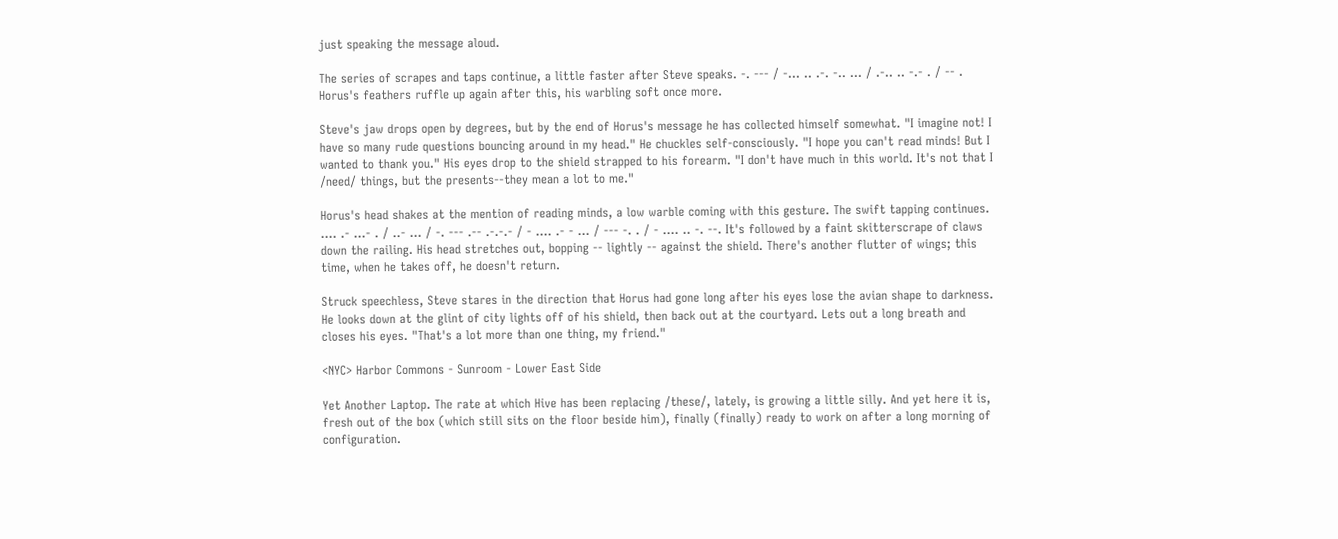just speaking the message aloud.

The series of scrapes and taps continue, a little faster after Steve speaks. -. --- / -... .. .-. -.. ... / .-.. .. -.- . / -- . Horus's feathers ruffle up again after this, his warbling soft once more.

Steve's jaw drops open by degrees, but by the end of Horus's message he has collected himself somewhat. "I imagine not! I have so many rude questions bouncing around in my head." He chuckles self-consciously. "I hope you can't read minds! But I wanted to thank you." His eyes drop to the shield strapped to his forearm. "I don't have much in this world. It's not that I /need/ things, but the presents--they mean a lot to me."

Horus's head shakes at the mention of reading minds, a low warble coming with this gesture. The swift tapping continues. .... .- ...- . / ..- ... / -. --- .-- .-.-.- / - .... .- - ... / --- -. . / - .... .. -. --. It's followed by a faint skitterscrape of claws down the railing. His head stretches out, bopping -- lightly -- against the shield. There's another flutter of wings; this time, when he takes off, he doesn't return.

Struck speechless, Steve stares in the direction that Horus had gone long after his eyes lose the avian shape to darkness. He looks down at the glint of city lights off of his shield, then back out at the courtyard. Lets out a long breath and closes his eyes. "That's a lot more than one thing, my friend."

<NYC> Harbor Commons - Sunroom - Lower East Side

Yet Another Laptop. The rate at which Hive has been replacing /these/, lately, is growing a little silly. And yet here it is, fresh out of the box (which still sits on the floor beside him), finally (finally) ready to work on after a long morning of configuration.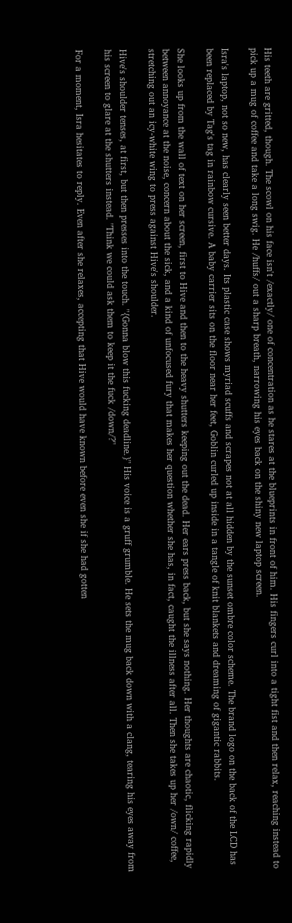His teeth are gritted, though. The scowl on his face isn't /exactly/ one of concentration as he stares at the blueprints in front of him. His fingers curl into a tight fist and then relax, reaching instead to pick up a mug of coffee and take a long swig. He /huffs/ out a sharp breath, narrowing his eyes back on the shiny new laptop screen.

Isra's laptop, not so new, has clearly seen better days. Its plastic case shows myriad scuffs and scrapes not at all hidden by the sunset ombre color scheme. The brand logo on the back of the LCD has been replaced by Tag's tag in rainbow cursive. A baby carrier sits on the floor near her feet, Goblin curled up inside in a tangle of knit blankets and dreaming of gigantic rabbits.

She looks up from the wall of text on her screen, first to Hive and then to the heavy shutters keeping out the dead. Her ears press back, but she says nothing. Her thoughts are chaotic, flicking rapidly between annoyance at the noise, concern about the sick, and a kind of unfocused fury that makes her question whether she has, in fact, caught the illness after all. Then she takes up her /own/ coffee, stretching out an icy-white wing to press against Hive's shoulder.

Hive's shoulder tenses, at first, but then presses into the touch. "{Gonna blow this fucking deadline.}" His voice is a gruff grumble. He sets the mug back down with a clang, tearing his eyes away from his screen to glare at the shutters instead. "Think we could ask them to keep it the fuck /down/?"

For a moment, Isra hesitates to reply. Even after she relaxes, accepting that Hive would have known before even she if she had gotten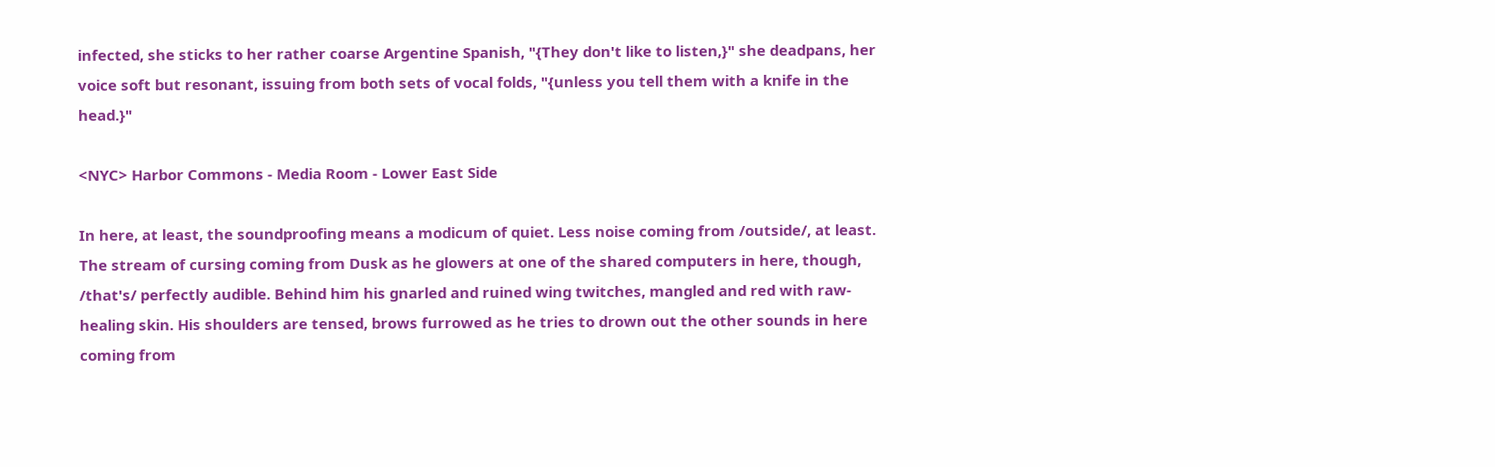infected, she sticks to her rather coarse Argentine Spanish, "{They don't like to listen,}" she deadpans, her voice soft but resonant, issuing from both sets of vocal folds, "{unless you tell them with a knife in the head.}"

<NYC> Harbor Commons - Media Room - Lower East Side

In here, at least, the soundproofing means a modicum of quiet. Less noise coming from /outside/, at least. The stream of cursing coming from Dusk as he glowers at one of the shared computers in here, though, /that's/ perfectly audible. Behind him his gnarled and ruined wing twitches, mangled and red with raw-healing skin. His shoulders are tensed, brows furrowed as he tries to drown out the other sounds in here coming from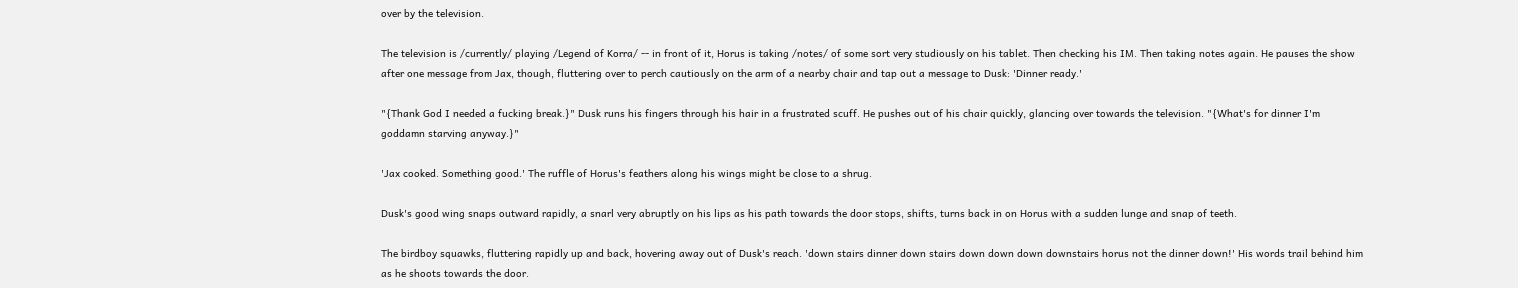over by the television.

The television is /currently/ playing /Legend of Korra/ -- in front of it, Horus is taking /notes/ of some sort very studiously on his tablet. Then checking his IM. Then taking notes again. He pauses the show after one message from Jax, though, fluttering over to perch cautiously on the arm of a nearby chair and tap out a message to Dusk: 'Dinner ready.'

"{Thank God I needed a fucking break.}" Dusk runs his fingers through his hair in a frustrated scuff. He pushes out of his chair quickly, glancing over towards the television. "{What's for dinner I'm goddamn starving anyway.}"

'Jax cooked. Something good.' The ruffle of Horus's feathers along his wings might be close to a shrug.

Dusk's good wing snaps outward rapidly, a snarl very abruptly on his lips as his path towards the door stops, shifts, turns back in on Horus with a sudden lunge and snap of teeth.

The birdboy squawks, fluttering rapidly up and back, hovering away out of Dusk's reach. 'down stairs dinner down stairs down down down downstairs horus not the dinner down!' His words trail behind him as he shoots towards the door.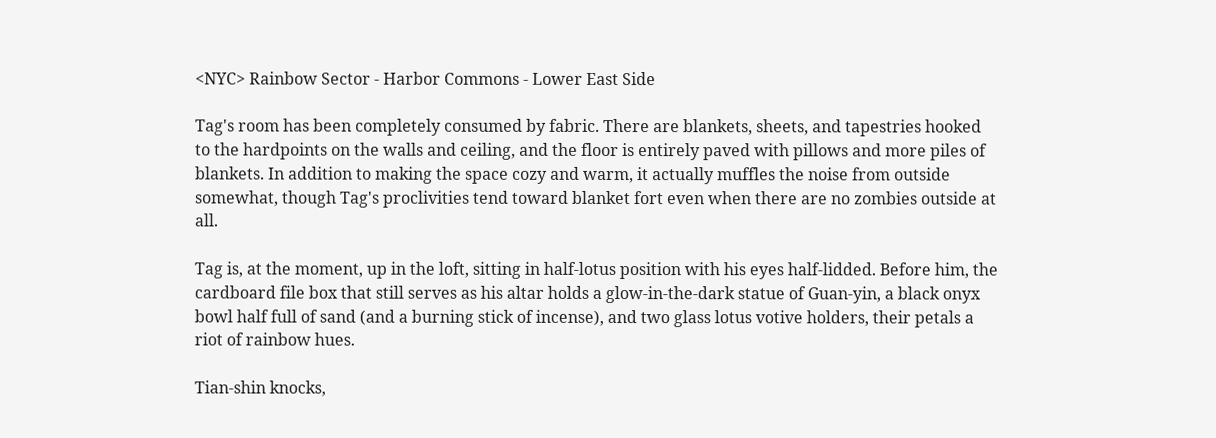<NYC> Rainbow Sector - Harbor Commons - Lower East Side

Tag's room has been completely consumed by fabric. There are blankets, sheets, and tapestries hooked to the hardpoints on the walls and ceiling, and the floor is entirely paved with pillows and more piles of blankets. In addition to making the space cozy and warm, it actually muffles the noise from outside somewhat, though Tag's proclivities tend toward blanket fort even when there are no zombies outside at all.

Tag is, at the moment, up in the loft, sitting in half-lotus position with his eyes half-lidded. Before him, the cardboard file box that still serves as his altar holds a glow-in-the-dark statue of Guan-yin, a black onyx bowl half full of sand (and a burning stick of incense), and two glass lotus votive holders, their petals a riot of rainbow hues.

Tian-shin knocks,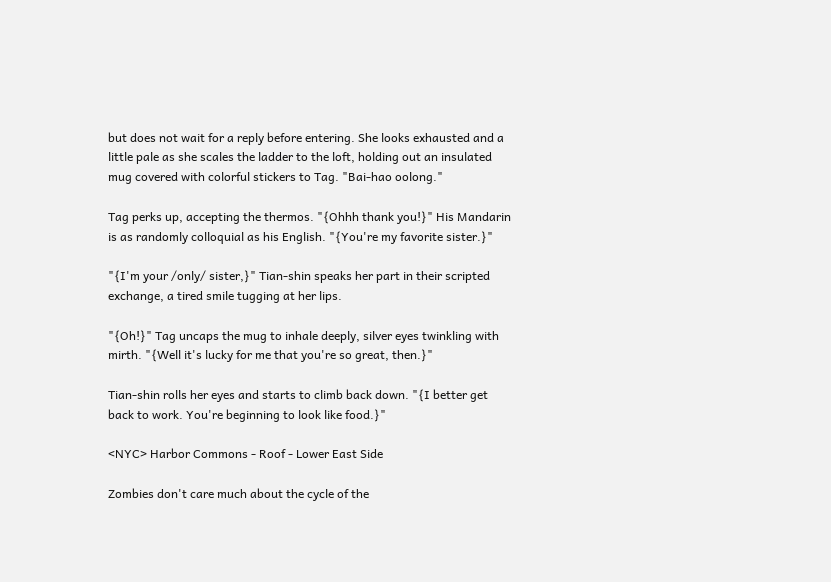but does not wait for a reply before entering. She looks exhausted and a little pale as she scales the ladder to the loft, holding out an insulated mug covered with colorful stickers to Tag. "Bai-hao oolong."

Tag perks up, accepting the thermos. "{Ohhh thank you!}" His Mandarin is as randomly colloquial as his English. "{You're my favorite sister.}"

"{I'm your /only/ sister,}" Tian-shin speaks her part in their scripted exchange, a tired smile tugging at her lips.

"{Oh!}" Tag uncaps the mug to inhale deeply, silver eyes twinkling with mirth. "{Well it's lucky for me that you're so great, then.}"

Tian-shin rolls her eyes and starts to climb back down. "{I better get back to work. You're beginning to look like food.}"

<NYC> Harbor Commons - Roof - Lower East Side

Zombies don't care much about the cycle of the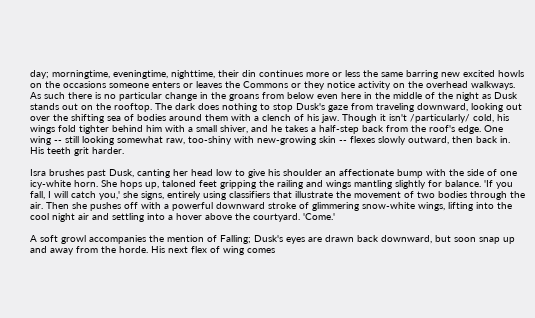day; morningtime, eveningtime, nighttime, their din continues more or less the same barring new excited howls on the occasions someone enters or leaves the Commons or they notice activity on the overhead walkways. As such there is no particular change in the groans from below even here in the middle of the night as Dusk stands out on the rooftop. The dark does nothing to stop Dusk's gaze from traveling downward, looking out over the shifting sea of bodies around them with a clench of his jaw. Though it isn't /particularly/ cold, his wings fold tighter behind him with a small shiver, and he takes a half-step back from the roof's edge. One wing -- still looking somewhat raw, too-shiny with new-growing skin -- flexes slowly outward, then back in. His teeth grit harder.

Isra brushes past Dusk, canting her head low to give his shoulder an affectionate bump with the side of one icy-white horn. She hops up, taloned feet gripping the railing and wings mantling slightly for balance. 'If you fall, I will catch you,' she signs, entirely using classifiers that illustrate the movement of two bodies through the air. Then she pushes off with a powerful downward stroke of glimmering snow-white wings, lifting into the cool night air and settling into a hover above the courtyard. 'Come.'

A soft growl accompanies the mention of Falling; Dusk's eyes are drawn back downward, but soon snap up and away from the horde. His next flex of wing comes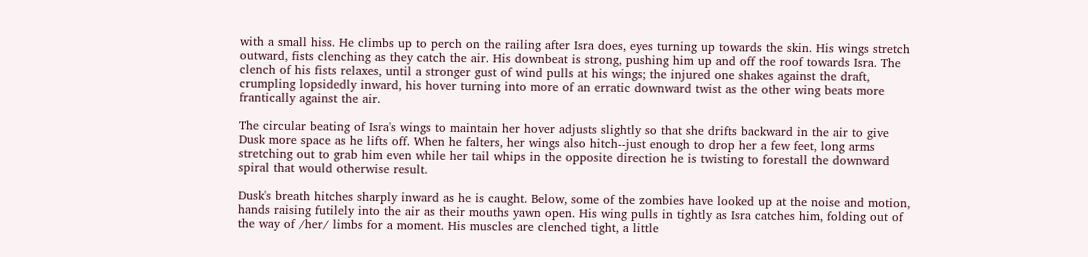with a small hiss. He climbs up to perch on the railing after Isra does, eyes turning up towards the skin. His wings stretch outward, fists clenching as they catch the air. His downbeat is strong, pushing him up and off the roof towards Isra. The clench of his fists relaxes, until a stronger gust of wind pulls at his wings; the injured one shakes against the draft, crumpling lopsidedly inward, his hover turning into more of an erratic downward twist as the other wing beats more frantically against the air.

The circular beating of Isra's wings to maintain her hover adjusts slightly so that she drifts backward in the air to give Dusk more space as he lifts off. When he falters, her wings also hitch--just enough to drop her a few feet, long arms stretching out to grab him even while her tail whips in the opposite direction he is twisting to forestall the downward spiral that would otherwise result.

Dusk's breath hitches sharply inward as he is caught. Below, some of the zombies have looked up at the noise and motion, hands raising futilely into the air as their mouths yawn open. His wing pulls in tightly as Isra catches him, folding out of the way of /her/ limbs for a moment. His muscles are clenched tight, a little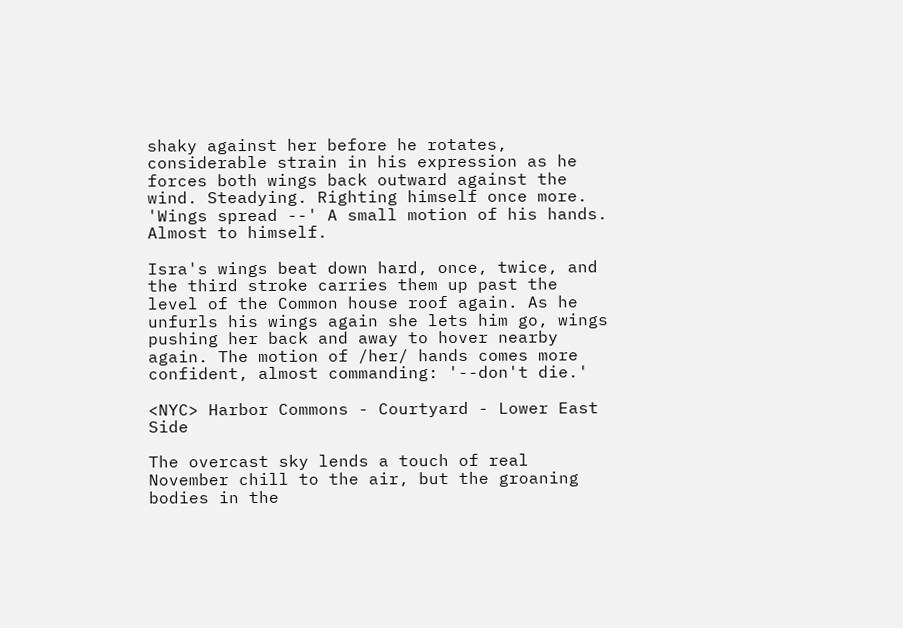shaky against her before he rotates, considerable strain in his expression as he forces both wings back outward against the wind. Steadying. Righting himself once more. 'Wings spread --' A small motion of his hands. Almost to himself.

Isra's wings beat down hard, once, twice, and the third stroke carries them up past the level of the Common house roof again. As he unfurls his wings again she lets him go, wings pushing her back and away to hover nearby again. The motion of /her/ hands comes more confident, almost commanding: '--don't die.'

<NYC> Harbor Commons - Courtyard - Lower East Side

The overcast sky lends a touch of real November chill to the air, but the groaning bodies in the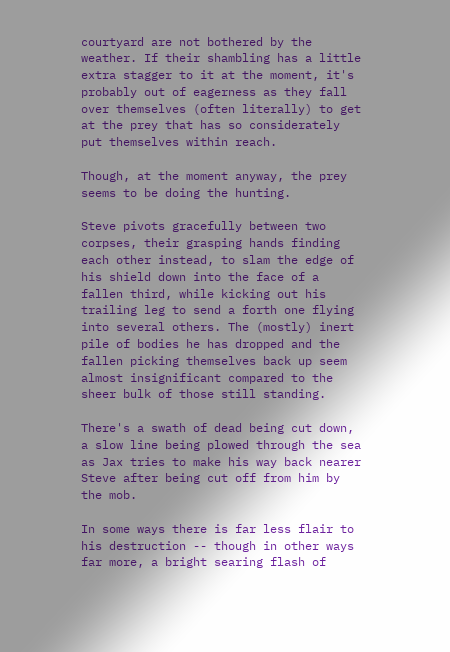courtyard are not bothered by the weather. If their shambling has a little extra stagger to it at the moment, it's probably out of eagerness as they fall over themselves (often literally) to get at the prey that has so considerately put themselves within reach.

Though, at the moment anyway, the prey seems to be doing the hunting.

Steve pivots gracefully between two corpses, their grasping hands finding each other instead, to slam the edge of his shield down into the face of a fallen third, while kicking out his trailing leg to send a forth one flying into several others. The (mostly) inert pile of bodies he has dropped and the fallen picking themselves back up seem almost insignificant compared to the sheer bulk of those still standing.

There's a swath of dead being cut down, a slow line being plowed through the sea as Jax tries to make his way back nearer Steve after being cut off from him by the mob.

In some ways there is far less flair to his destruction -- though in other ways far more, a bright searing flash of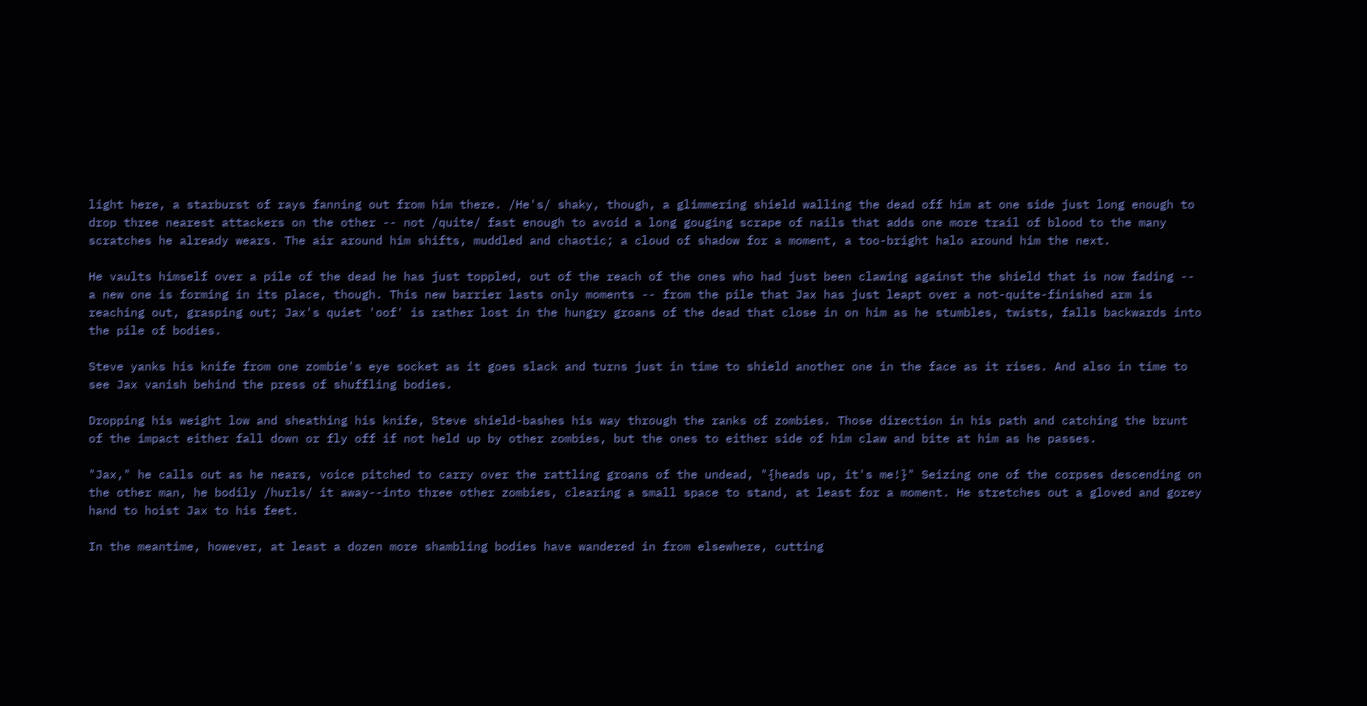light here, a starburst of rays fanning out from him there. /He's/ shaky, though, a glimmering shield walling the dead off him at one side just long enough to drop three nearest attackers on the other -- not /quite/ fast enough to avoid a long gouging scrape of nails that adds one more trail of blood to the many scratches he already wears. The air around him shifts, muddled and chaotic; a cloud of shadow for a moment, a too-bright halo around him the next.

He vaults himself over a pile of the dead he has just toppled, out of the reach of the ones who had just been clawing against the shield that is now fading -- a new one is forming in its place, though. This new barrier lasts only moments -- from the pile that Jax has just leapt over a not-quite-finished arm is reaching out, grasping out; Jax's quiet 'oof' is rather lost in the hungry groans of the dead that close in on him as he stumbles, twists, falls backwards into the pile of bodies.

Steve yanks his knife from one zombie's eye socket as it goes slack and turns just in time to shield another one in the face as it rises. And also in time to see Jax vanish behind the press of shuffling bodies.

Dropping his weight low and sheathing his knife, Steve shield-bashes his way through the ranks of zombies. Those direction in his path and catching the brunt of the impact either fall down or fly off if not held up by other zombies, but the ones to either side of him claw and bite at him as he passes.

"Jax," he calls out as he nears, voice pitched to carry over the rattling groans of the undead, "{heads up, it's me!}" Seizing one of the corpses descending on the other man, he bodily /hurls/ it away--into three other zombies, clearing a small space to stand, at least for a moment. He stretches out a gloved and gorey hand to hoist Jax to his feet.

In the meantime, however, at least a dozen more shambling bodies have wandered in from elsewhere, cutting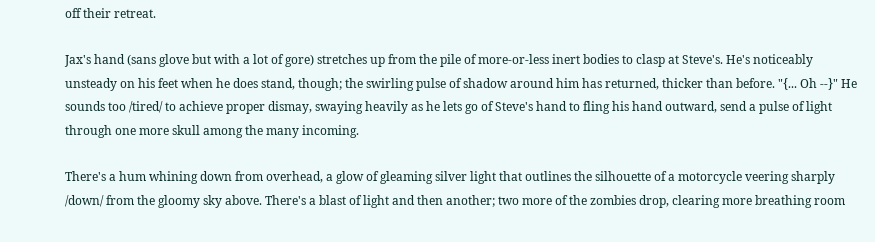off their retreat.

Jax's hand (sans glove but with a lot of gore) stretches up from the pile of more-or-less inert bodies to clasp at Steve's. He's noticeably unsteady on his feet when he does stand, though; the swirling pulse of shadow around him has returned, thicker than before. "{... Oh --}" He sounds too /tired/ to achieve proper dismay, swaying heavily as he lets go of Steve's hand to fling his hand outward, send a pulse of light through one more skull among the many incoming.

There's a hum whining down from overhead, a glow of gleaming silver light that outlines the silhouette of a motorcycle veering sharply /down/ from the gloomy sky above. There's a blast of light and then another; two more of the zombies drop, clearing more breathing room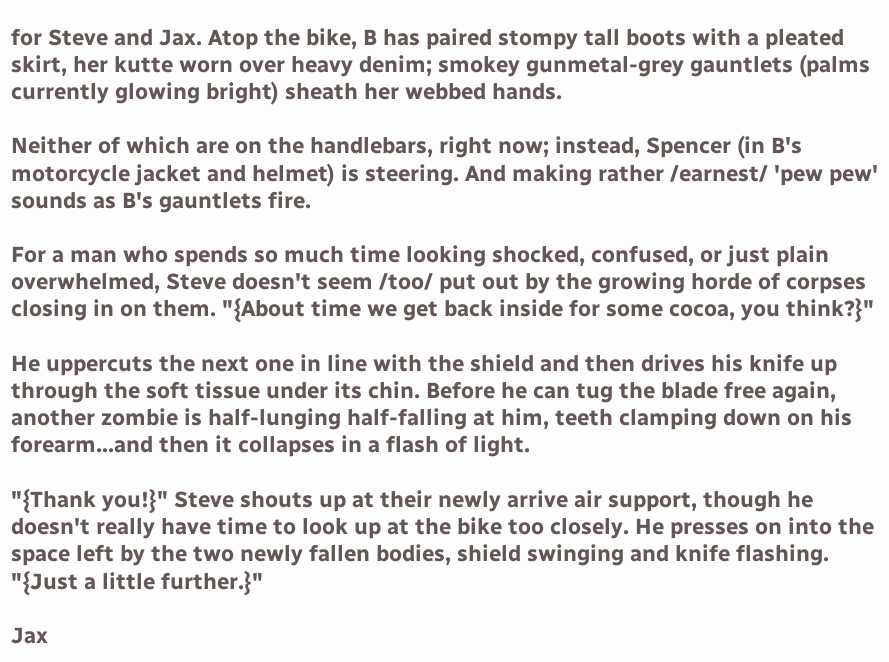for Steve and Jax. Atop the bike, B has paired stompy tall boots with a pleated skirt, her kutte worn over heavy denim; smokey gunmetal-grey gauntlets (palms currently glowing bright) sheath her webbed hands.

Neither of which are on the handlebars, right now; instead, Spencer (in B's motorcycle jacket and helmet) is steering. And making rather /earnest/ 'pew pew' sounds as B's gauntlets fire.

For a man who spends so much time looking shocked, confused, or just plain overwhelmed, Steve doesn't seem /too/ put out by the growing horde of corpses closing in on them. "{About time we get back inside for some cocoa, you think?}"

He uppercuts the next one in line with the shield and then drives his knife up through the soft tissue under its chin. Before he can tug the blade free again, another zombie is half-lunging half-falling at him, teeth clamping down on his forearm...and then it collapses in a flash of light.

"{Thank you!}" Steve shouts up at their newly arrive air support, though he doesn't really have time to look up at the bike too closely. He presses on into the space left by the two newly fallen bodies, shield swinging and knife flashing. "{Just a little further.}"

Jax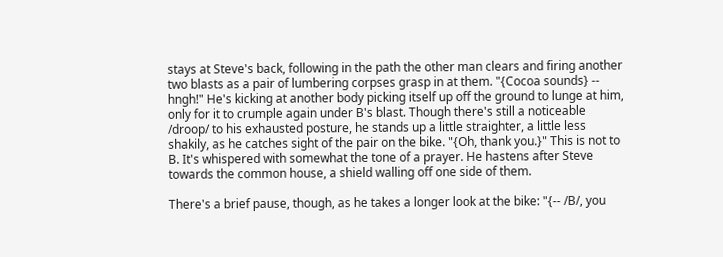stays at Steve's back, following in the path the other man clears and firing another two blasts as a pair of lumbering corpses grasp in at them. "{Cocoa sounds} -- hngh!" He's kicking at another body picking itself up off the ground to lunge at him, only for it to crumple again under B's blast. Though there's still a noticeable /droop/ to his exhausted posture, he stands up a little straighter, a little less shakily, as he catches sight of the pair on the bike. "{Oh, thank you.}" This is not to B. It's whispered with somewhat the tone of a prayer. He hastens after Steve towards the common house, a shield walling off one side of them.

There's a brief pause, though, as he takes a longer look at the bike: "{-- /B/, you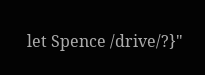let Spence /drive/?}"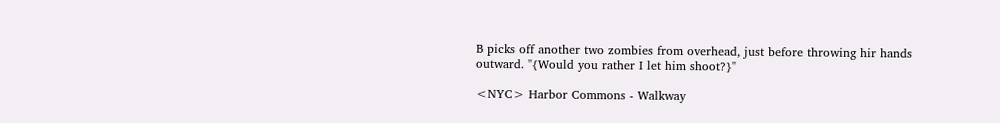B picks off another two zombies from overhead, just before throwing hir hands outward. "{Would you rather I let him shoot?}"

<NYC> Harbor Commons - Walkway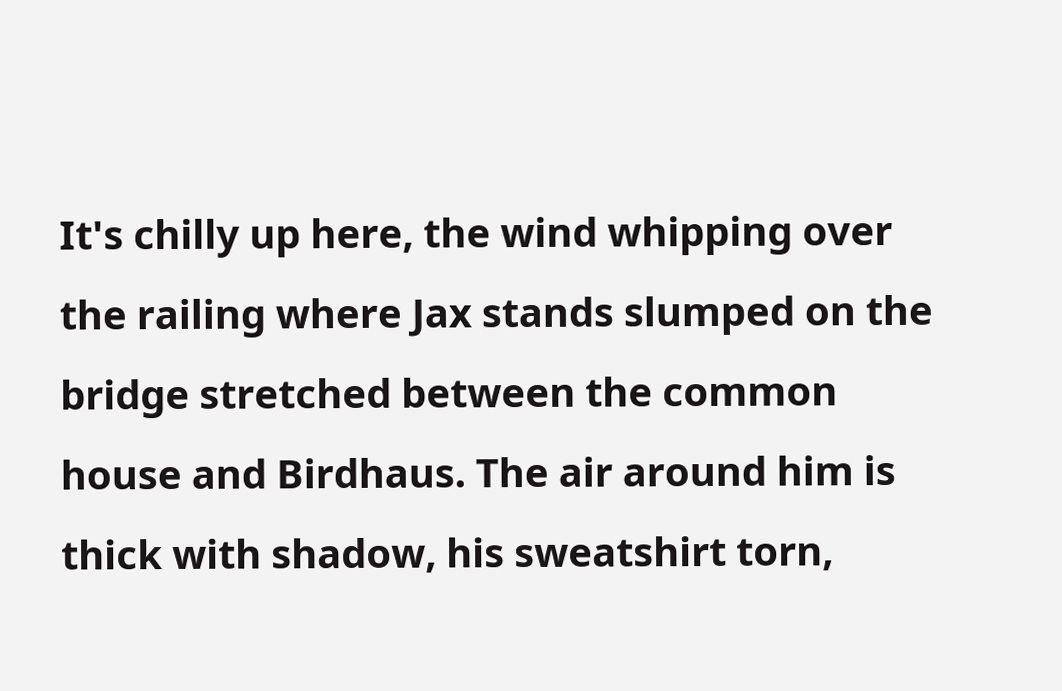It's chilly up here, the wind whipping over the railing where Jax stands slumped on the bridge stretched between the common house and Birdhaus. The air around him is thick with shadow, his sweatshirt torn,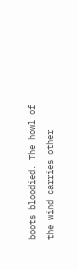boots bloodied. The howl of the wind carries other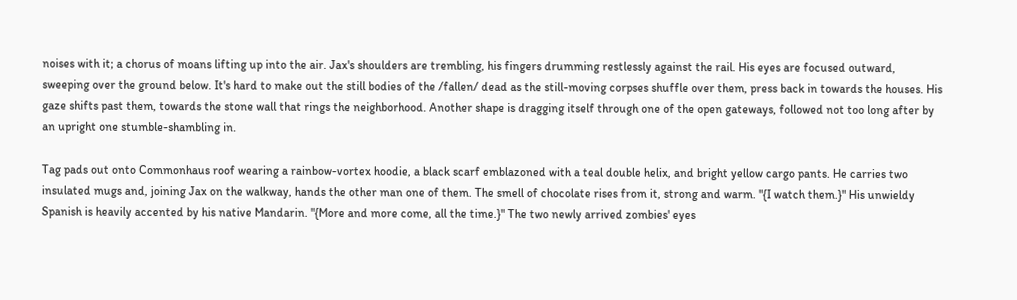noises with it; a chorus of moans lifting up into the air. Jax's shoulders are trembling, his fingers drumming restlessly against the rail. His eyes are focused outward, sweeping over the ground below. It's hard to make out the still bodies of the /fallen/ dead as the still-moving corpses shuffle over them, press back in towards the houses. His gaze shifts past them, towards the stone wall that rings the neighborhood. Another shape is dragging itself through one of the open gateways, followed not too long after by an upright one stumble-shambling in.

Tag pads out onto Commonhaus roof wearing a rainbow-vortex hoodie, a black scarf emblazoned with a teal double helix, and bright yellow cargo pants. He carries two insulated mugs and, joining Jax on the walkway, hands the other man one of them. The smell of chocolate rises from it, strong and warm. "{I watch them.}" His unwieldy Spanish is heavily accented by his native Mandarin. "{More and more come, all the time.}" The two newly arrived zombies' eyes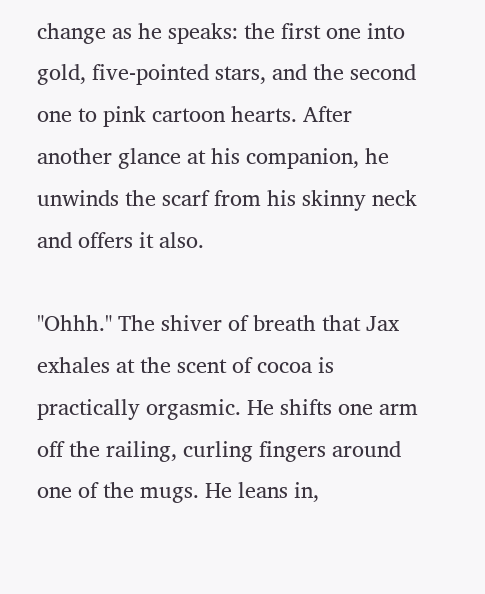change as he speaks: the first one into gold, five-pointed stars, and the second one to pink cartoon hearts. After another glance at his companion, he unwinds the scarf from his skinny neck and offers it also.

"Ohhh." The shiver of breath that Jax exhales at the scent of cocoa is practically orgasmic. He shifts one arm off the railing, curling fingers around one of the mugs. He leans in,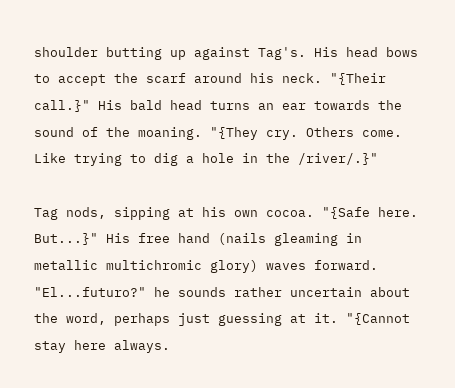shoulder butting up against Tag's. His head bows to accept the scarf around his neck. "{Their call.}" His bald head turns an ear towards the sound of the moaning. "{They cry. Others come. Like trying to dig a hole in the /river/.}"

Tag nods, sipping at his own cocoa. "{Safe here. But...}" His free hand (nails gleaming in metallic multichromic glory) waves forward. "El...futuro?" he sounds rather uncertain about the word, perhaps just guessing at it. "{Cannot stay here always.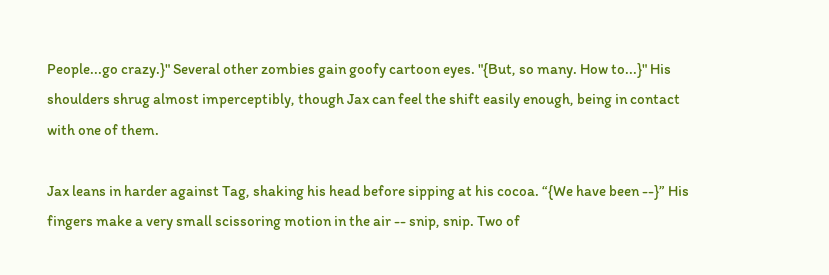People...go crazy.}" Several other zombies gain goofy cartoon eyes. "{But, so many. How to...}" His shoulders shrug almost imperceptibly, though Jax can feel the shift easily enough, being in contact with one of them.

Jax leans in harder against Tag, shaking his head before sipping at his cocoa. “{We have been --}” His fingers make a very small scissoring motion in the air -- snip, snip. Two of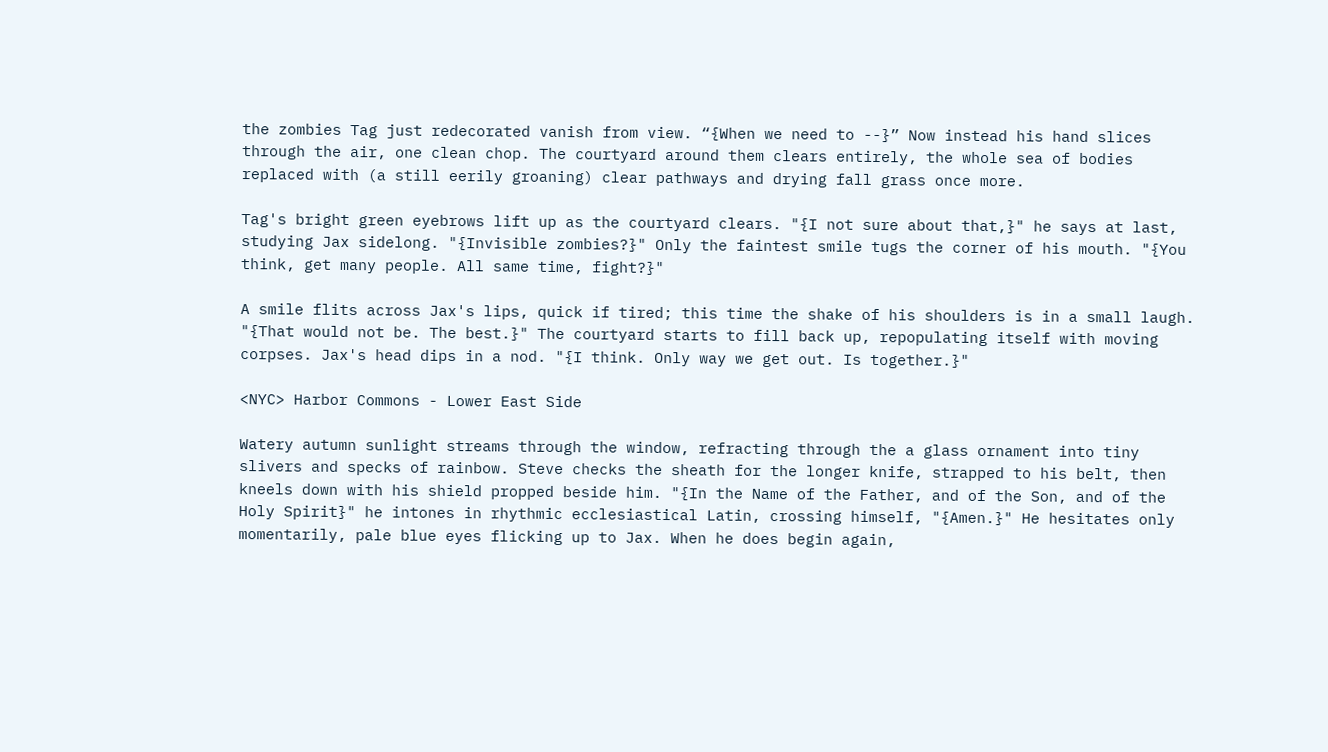the zombies Tag just redecorated vanish from view. “{When we need to --}” Now instead his hand slices through the air, one clean chop. The courtyard around them clears entirely, the whole sea of bodies replaced with (a still eerily groaning) clear pathways and drying fall grass once more.

Tag's bright green eyebrows lift up as the courtyard clears. "{I not sure about that,}" he says at last, studying Jax sidelong. "{Invisible zombies?}" Only the faintest smile tugs the corner of his mouth. "{You think, get many people. All same time, fight?}"

A smile flits across Jax's lips, quick if tired; this time the shake of his shoulders is in a small laugh. "{That would not be. The best.}" The courtyard starts to fill back up, repopulating itself with moving corpses. Jax's head dips in a nod. "{I think. Only way we get out. Is together.}"

<NYC> Harbor Commons - Lower East Side

Watery autumn sunlight streams through the window, refracting through the a glass ornament into tiny slivers and specks of rainbow. Steve checks the sheath for the longer knife, strapped to his belt, then kneels down with his shield propped beside him. "{In the Name of the Father, and of the Son, and of the Holy Spirit}" he intones in rhythmic ecclesiastical Latin, crossing himself, "{Amen.}" He hesitates only momentarily, pale blue eyes flicking up to Jax. When he does begin again,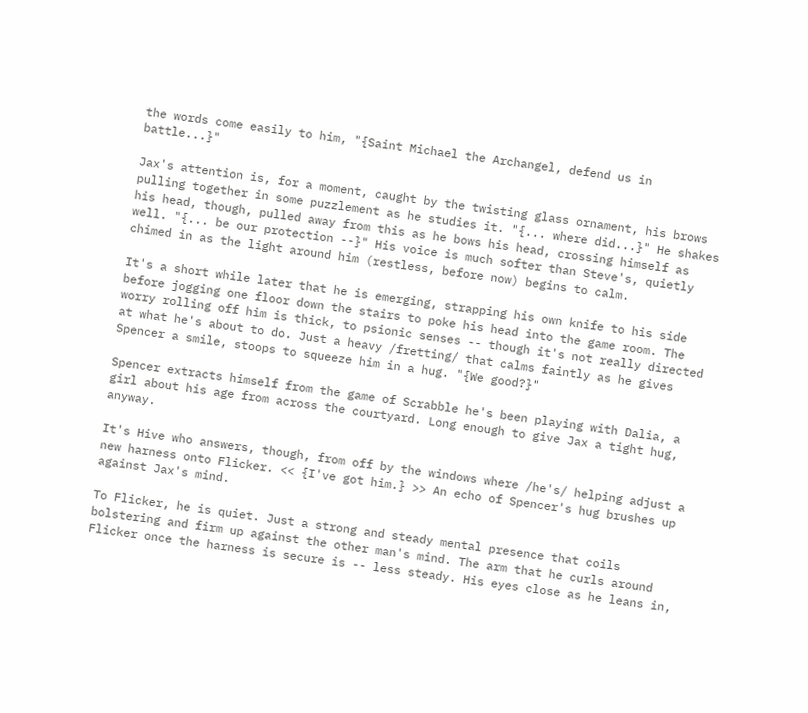the words come easily to him, "{Saint Michael the Archangel, defend us in battle...}"

Jax's attention is, for a moment, caught by the twisting glass ornament, his brows pulling together in some puzzlement as he studies it. "{... where did...}" He shakes his head, though, pulled away from this as he bows his head, crossing himself as well. "{... be our protection --}" His voice is much softer than Steve's, quietly chimed in as the light around him (restless, before now) begins to calm.

It's a short while later that he is emerging, strapping his own knife to his side before jogging one floor down the stairs to poke his head into the game room. The worry rolling off him is thick, to psionic senses -- though it's not really directed at what he's about to do. Just a heavy /fretting/ that calms faintly as he gives Spencer a smile, stoops to squeeze him in a hug. "{We good?}"

Spencer extracts himself from the game of Scrabble he's been playing with Dalia, a girl about his age from across the courtyard. Long enough to give Jax a tight hug, anyway.

It's Hive who answers, though, from off by the windows where /he's/ helping adjust a new harness onto Flicker. << {I've got him.} >> An echo of Spencer's hug brushes up against Jax's mind.

To Flicker, he is quiet. Just a strong and steady mental presence that coils bolstering and firm up against the other man's mind. The arm that he curls around Flicker once the harness is secure is -- less steady. His eyes close as he leans in,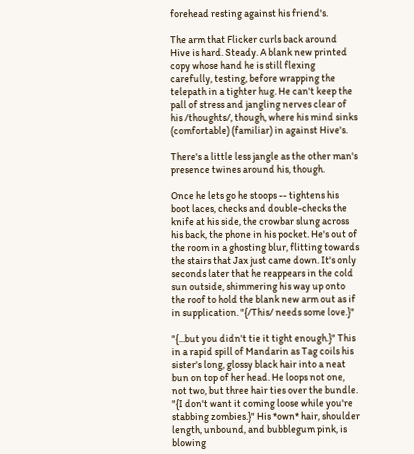forehead resting against his friend's.

The arm that Flicker curls back around Hive is hard. Steady. A blank new printed copy whose hand he is still flexing carefully, testing, before wrapping the telepath in a tighter hug. He can't keep the pall of stress and jangling nerves clear of his /thoughts/, though, where his mind sinks (comfortable) (familiar) in against Hive's.

There's a little less jangle as the other man's presence twines around his, though.

Once he lets go he stoops -- tightens his boot laces, checks and double-checks the knife at his side, the crowbar slung across his back, the phone in his pocket. He's out of the room in a ghosting blur, flitting towards the stairs that Jax just came down. It's only seconds later that he reappears in the cold sun outside, shimmering his way up onto the roof to hold the blank new arm out as if in supplication. "{/This/ needs some love.}"

"{...but you didn't tie it tight enough.}" This in a rapid spill of Mandarin as Tag coils his sister's long, glossy black hair into a neat bun on top of her head. He loops not one, not two, but three hair ties over the bundle. "{I don't want it coming loose while you're stabbing zombies.}" His *own* hair, shoulder length, unbound, and bubblegum pink, is blowing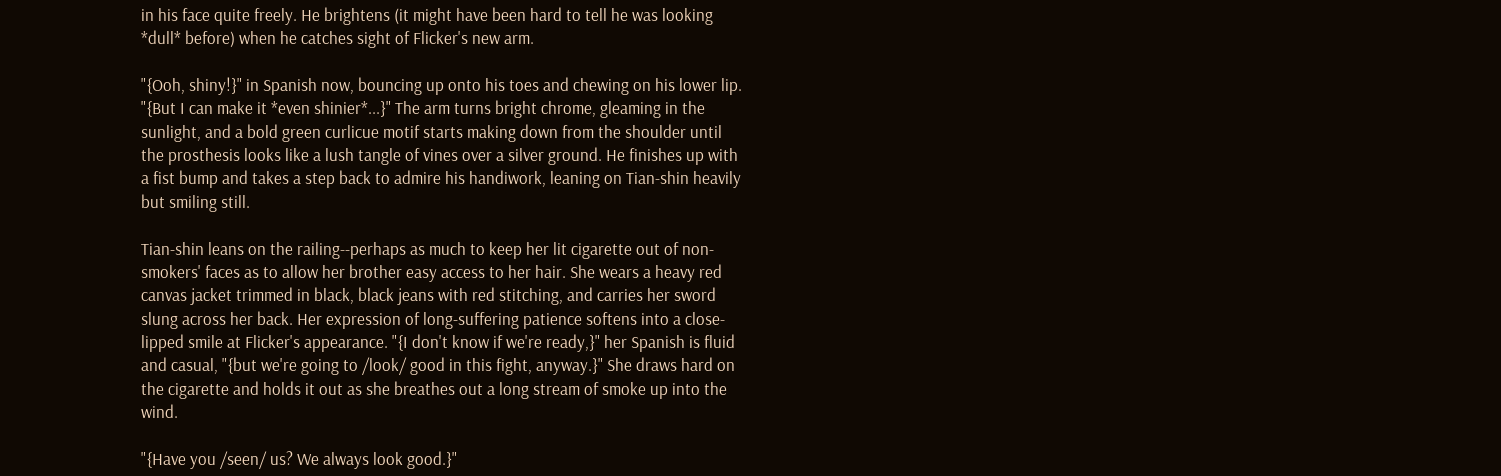in his face quite freely. He brightens (it might have been hard to tell he was looking *dull* before) when he catches sight of Flicker's new arm.

"{Ooh, shiny!}" in Spanish now, bouncing up onto his toes and chewing on his lower lip. "{But I can make it *even shinier*...}" The arm turns bright chrome, gleaming in the sunlight, and a bold green curlicue motif starts making down from the shoulder until the prosthesis looks like a lush tangle of vines over a silver ground. He finishes up with a fist bump and takes a step back to admire his handiwork, leaning on Tian-shin heavily but smiling still.

Tian-shin leans on the railing--perhaps as much to keep her lit cigarette out of non-smokers' faces as to allow her brother easy access to her hair. She wears a heavy red canvas jacket trimmed in black, black jeans with red stitching, and carries her sword slung across her back. Her expression of long-suffering patience softens into a close-lipped smile at Flicker's appearance. "{I don't know if we're ready,}" her Spanish is fluid and casual, "{but we're going to /look/ good in this fight, anyway.}" She draws hard on the cigarette and holds it out as she breathes out a long stream of smoke up into the wind.

"{Have you /seen/ us? We always look good.}"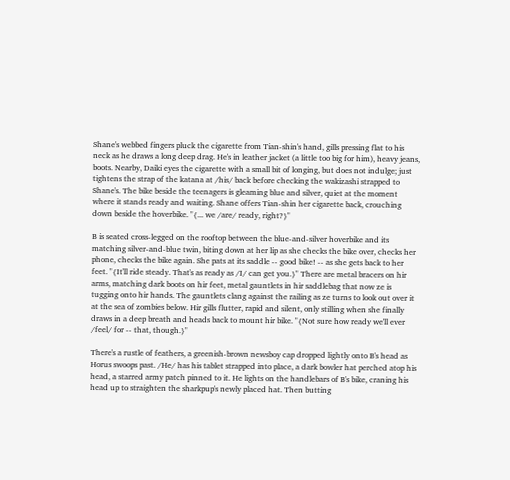Shane's webbed fingers pluck the cigarette from Tian-shin's hand, gills pressing flat to his neck as he draws a long deep drag. He's in leather jacket (a little too big for him), heavy jeans, boots. Nearby, Daiki eyes the cigarette with a small bit of longing, but does not indulge; just tightens the strap of the katana at /his/ back before checking the wakizashi strapped to Shane's. The bike beside the teenagers is gleaming blue and silver, quiet at the moment where it stands ready and waiting. Shane offers Tian-shin her cigarette back, crouching down beside the hoverbike. "{... we /are/ ready, right?}"

B is seated cross-legged on the rooftop between the blue-and-silver hoverbike and its matching silver-and-blue twin, biting down at her lip as she checks the bike over, checks her phone, checks the bike again. She pats at its saddle -- good bike! -- as she gets back to her feet. "{It'll ride steady. That's as ready as /I/ can get you.}" There are metal bracers on hir arms, matching dark boots on hir feet, metal gauntlets in hir saddlebag that now ze is tugging onto hir hands. The gauntlets clang against the railing as ze turns to look out over it at the sea of zombies below. Hir gills flutter, rapid and silent, only stilling when she finally draws in a deep breath and heads back to mount hir bike. "{Not sure how ready we'll ever /feel/ for -- that, though.}"

There's a rustle of feathers, a greenish-brown newsboy cap dropped lightly onto B's head as Horus swoops past. /He/ has his tablet strapped into place, a dark bowler hat perched atop his head, a starred army patch pinned to it. He lights on the handlebars of B's bike, craning his head up to straighten the sharkpup's newly placed hat. Then butting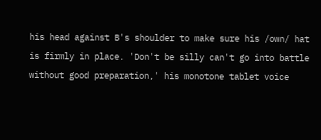his head against B's shoulder to make sure his /own/ hat is firmly in place. 'Don't be silly can't go into battle without good preparation,' his monotone tablet voice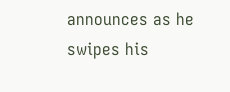announces as he swipes his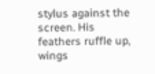stylus against the screen. His feathers ruffle up, wings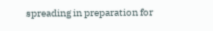spreading in preparation for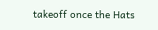takeoff once the Hats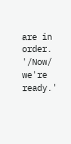are in order. '/Now/ we're ready.'